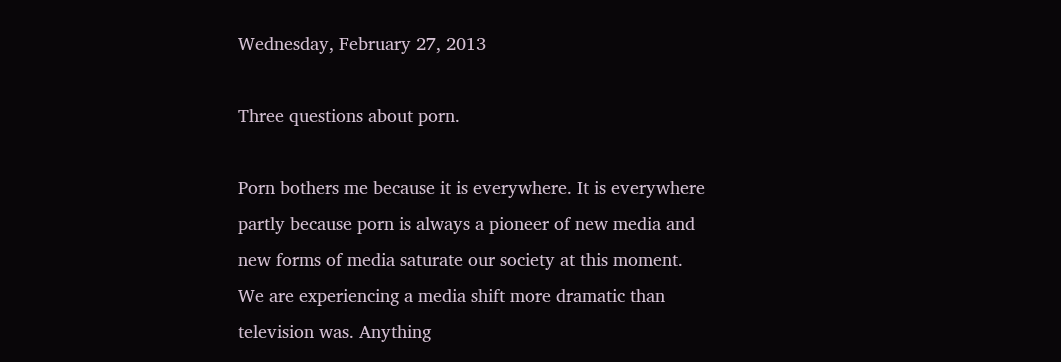Wednesday, February 27, 2013

Three questions about porn.

Porn bothers me because it is everywhere. It is everywhere partly because porn is always a pioneer of new media and new forms of media saturate our society at this moment. We are experiencing a media shift more dramatic than television was. Anything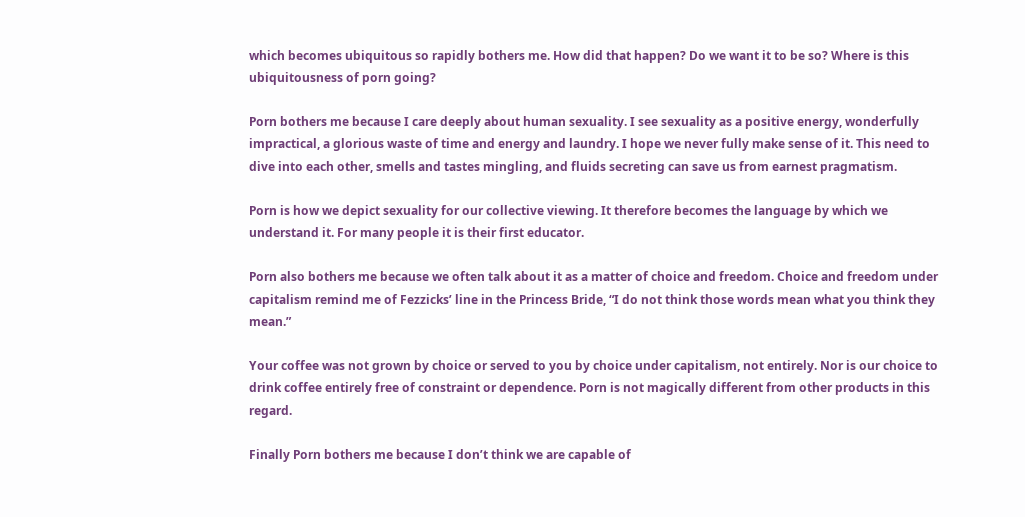which becomes ubiquitous so rapidly bothers me. How did that happen? Do we want it to be so? Where is this ubiquitousness of porn going?

Porn bothers me because I care deeply about human sexuality. I see sexuality as a positive energy, wonderfully impractical, a glorious waste of time and energy and laundry. I hope we never fully make sense of it. This need to dive into each other, smells and tastes mingling, and fluids secreting can save us from earnest pragmatism.

Porn is how we depict sexuality for our collective viewing. It therefore becomes the language by which we understand it. For many people it is their first educator.

Porn also bothers me because we often talk about it as a matter of choice and freedom. Choice and freedom under capitalism remind me of Fezzicks’ line in the Princess Bride, “I do not think those words mean what you think they mean.”

Your coffee was not grown by choice or served to you by choice under capitalism, not entirely. Nor is our choice to drink coffee entirely free of constraint or dependence. Porn is not magically different from other products in this regard.

Finally Porn bothers me because I don’t think we are capable of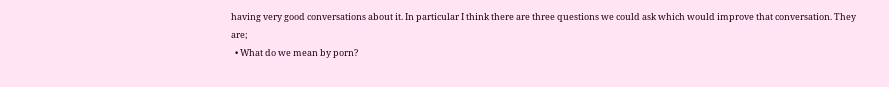having very good conversations about it. In particular I think there are three questions we could ask which would improve that conversation. They are;
  • What do we mean by porn?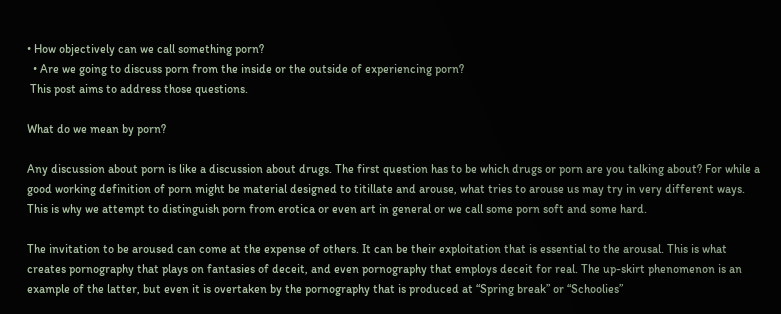• How objectively can we call something porn?
  • Are we going to discuss porn from the inside or the outside of experiencing porn?
 This post aims to address those questions.

What do we mean by porn?

Any discussion about porn is like a discussion about drugs. The first question has to be which drugs or porn are you talking about? For while a good working definition of porn might be material designed to titillate and arouse, what tries to arouse us may try in very different ways. This is why we attempt to distinguish porn from erotica or even art in general or we call some porn soft and some hard.

The invitation to be aroused can come at the expense of others. It can be their exploitation that is essential to the arousal. This is what creates pornography that plays on fantasies of deceit, and even pornography that employs deceit for real. The up-skirt phenomenon is an example of the latter, but even it is overtaken by the pornography that is produced at “Spring break” or “Schoolies”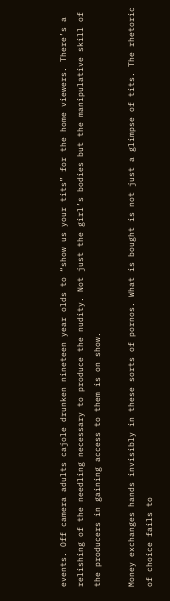events. Off camera adults cajole drunken nineteen year olds to “show us your tits” for the home viewers. There’s a relishing of the needling necessary to produce the nudity. Not just the girl’s bodies but the manipulative skill of the producers in gaining access to them is on show.

Money exchanges hands invisibly in these sorts of pornos. What is bought is not just a glimpse of tits. The rhetoric of choice fails to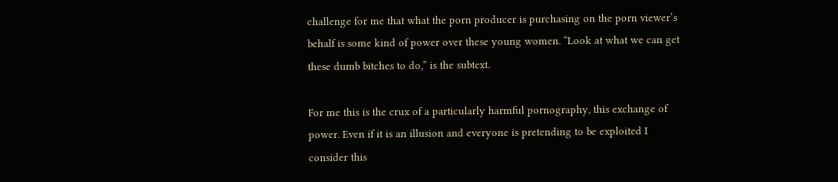challenge for me that what the porn producer is purchasing on the porn viewer’s behalf is some kind of power over these young women. “Look at what we can get these dumb bitches to do,” is the subtext.

For me this is the crux of a particularly harmful pornography, this exchange of power. Even if it is an illusion and everyone is pretending to be exploited I consider this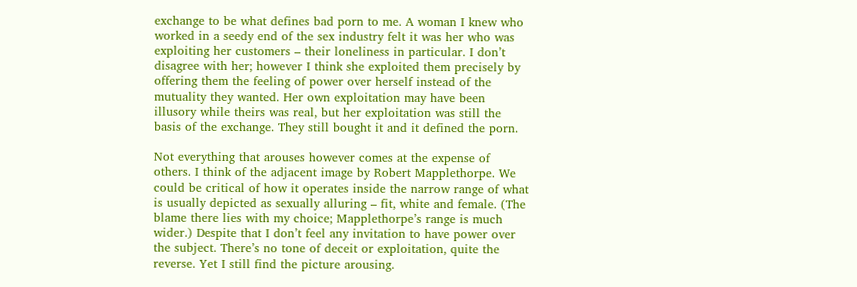exchange to be what defines bad porn to me. A woman I knew who worked in a seedy end of the sex industry felt it was her who was exploiting her customers – their loneliness in particular. I don’t disagree with her; however I think she exploited them precisely by offering them the feeling of power over herself instead of the mutuality they wanted. Her own exploitation may have been illusory while theirs was real, but her exploitation was still the basis of the exchange. They still bought it and it defined the porn.

Not everything that arouses however comes at the expense of others. I think of the adjacent image by Robert Mapplethorpe. We could be critical of how it operates inside the narrow range of what is usually depicted as sexually alluring – fit, white and female. (The blame there lies with my choice; Mapplethorpe’s range is much wider.) Despite that I don’t feel any invitation to have power over the subject. There’s no tone of deceit or exploitation, quite the reverse. Yet I still find the picture arousing.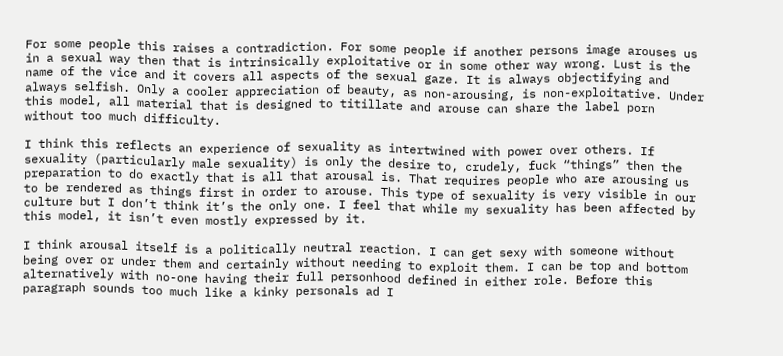For some people this raises a contradiction. For some people if another persons image arouses us in a sexual way then that is intrinsically exploitative or in some other way wrong. Lust is the name of the vice and it covers all aspects of the sexual gaze. It is always objectifying and always selfish. Only a cooler appreciation of beauty, as non-arousing, is non-exploitative. Under this model, all material that is designed to titillate and arouse can share the label porn without too much difficulty.

I think this reflects an experience of sexuality as intertwined with power over others. If sexuality (particularly male sexuality) is only the desire to, crudely, fuck “things” then the preparation to do exactly that is all that arousal is. That requires people who are arousing us to be rendered as things first in order to arouse. This type of sexuality is very visible in our culture but I don’t think it’s the only one. I feel that while my sexuality has been affected by this model, it isn’t even mostly expressed by it.

I think arousal itself is a politically neutral reaction. I can get sexy with someone without being over or under them and certainly without needing to exploit them. I can be top and bottom alternatively with no-one having their full personhood defined in either role. Before this paragraph sounds too much like a kinky personals ad I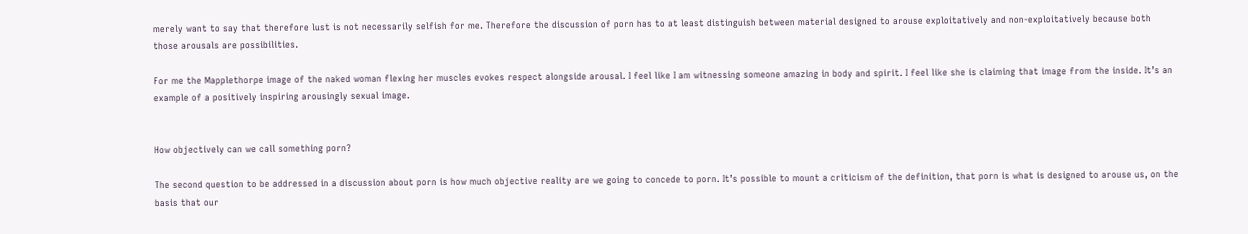merely want to say that therefore lust is not necessarily selfish for me. Therefore the discussion of porn has to at least distinguish between material designed to arouse exploitatively and non-exploitatively because both those arousals are possibilities.

For me the Mapplethorpe image of the naked woman flexing her muscles evokes respect alongside arousal. I feel like I am witnessing someone amazing in body and spirit. I feel like she is claiming that image from the inside. It’s an example of a positively inspiring arousingly sexual image.


How objectively can we call something porn?

The second question to be addressed in a discussion about porn is how much objective reality are we going to concede to porn. It’s possible to mount a criticism of the definition, that porn is what is designed to arouse us, on the basis that our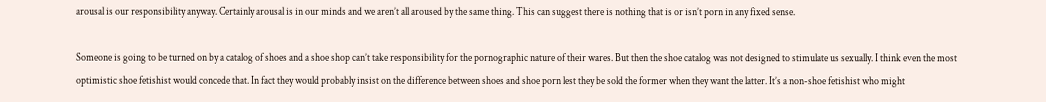arousal is our responsibility anyway. Certainly arousal is in our minds and we aren’t all aroused by the same thing. This can suggest there is nothing that is or isn’t porn in any fixed sense.

Someone is going to be turned on by a catalog of shoes and a shoe shop can’t take responsibility for the pornographic nature of their wares. But then the shoe catalog was not designed to stimulate us sexually. I think even the most optimistic shoe fetishist would concede that. In fact they would probably insist on the difference between shoes and shoe porn lest they be sold the former when they want the latter. It’s a non-shoe fetishist who might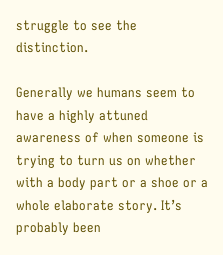struggle to see the distinction.

Generally we humans seem to have a highly attuned awareness of when someone is trying to turn us on whether with a body part or a shoe or a whole elaborate story. It’s probably been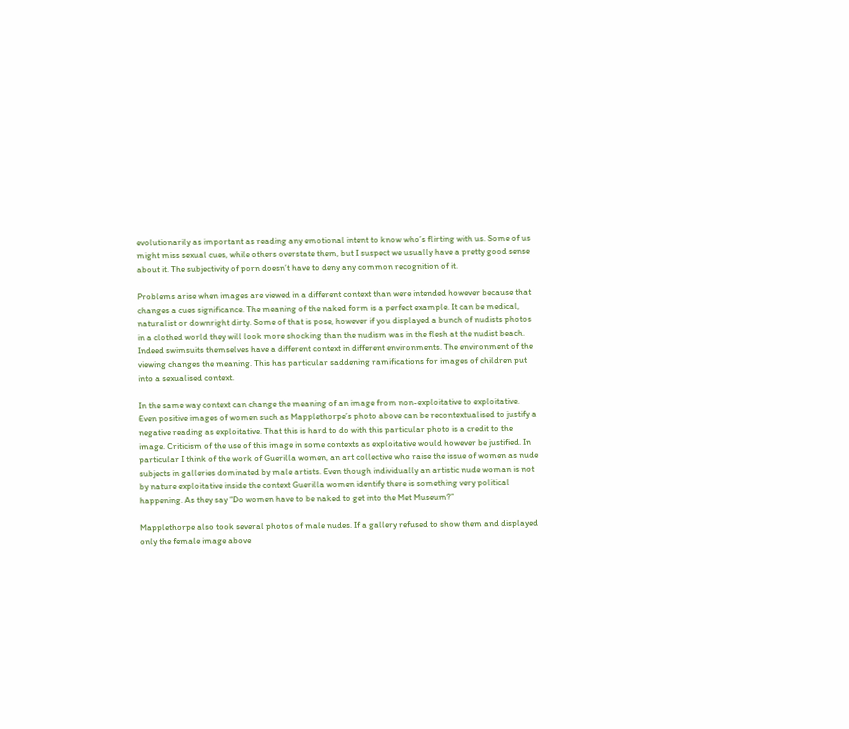evolutionarily as important as reading any emotional intent to know who’s flirting with us. Some of us might miss sexual cues, while others overstate them, but I suspect we usually have a pretty good sense about it. The subjectivity of porn doesn’t have to deny any common recognition of it.

Problems arise when images are viewed in a different context than were intended however because that changes a cues significance. The meaning of the naked form is a perfect example. It can be medical, naturalist or downright dirty. Some of that is pose, however if you displayed a bunch of nudists photos in a clothed world they will look more shocking than the nudism was in the flesh at the nudist beach. Indeed swimsuits themselves have a different context in different environments. The environment of the viewing changes the meaning. This has particular saddening ramifications for images of children put into a sexualised context.

In the same way context can change the meaning of an image from non-exploitative to exploitative. Even positive images of women such as Mapplethorpe’s photo above can be recontextualised to justify a negative reading as exploitative. That this is hard to do with this particular photo is a credit to the image. Criticism of the use of this image in some contexts as exploitative would however be justified. In particular I think of the work of Guerilla women, an art collective who raise the issue of women as nude subjects in galleries dominated by male artists. Even though individually an artistic nude woman is not by nature exploitative inside the context Guerilla women identify there is something very political happening. As they say “Do women have to be naked to get into the Met Museum?”

Mapplethorpe also took several photos of male nudes. If a gallery refused to show them and displayed only the female image above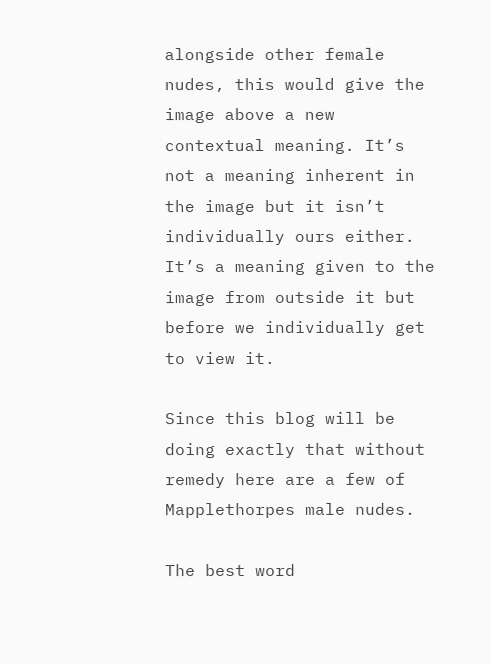alongside other female nudes, this would give the image above a new contextual meaning. It’s not a meaning inherent in the image but it isn’t individually ours either. It’s a meaning given to the image from outside it but before we individually get to view it.

Since this blog will be doing exactly that without remedy here are a few of Mapplethorpes male nudes.

The best word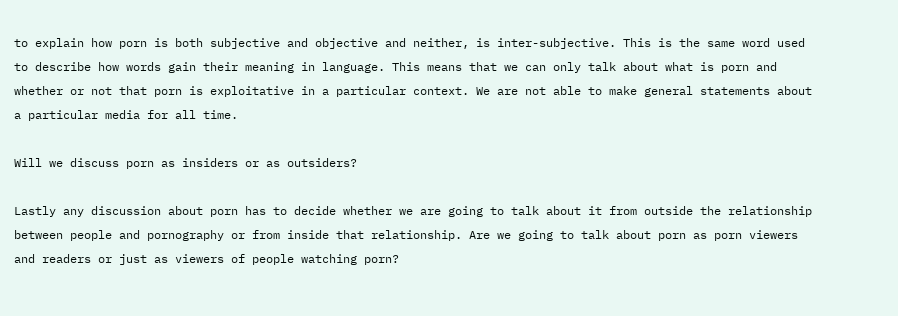to explain how porn is both subjective and objective and neither, is inter-subjective. This is the same word used to describe how words gain their meaning in language. This means that we can only talk about what is porn and whether or not that porn is exploitative in a particular context. We are not able to make general statements about a particular media for all time.

Will we discuss porn as insiders or as outsiders?

Lastly any discussion about porn has to decide whether we are going to talk about it from outside the relationship between people and pornography or from inside that relationship. Are we going to talk about porn as porn viewers and readers or just as viewers of people watching porn?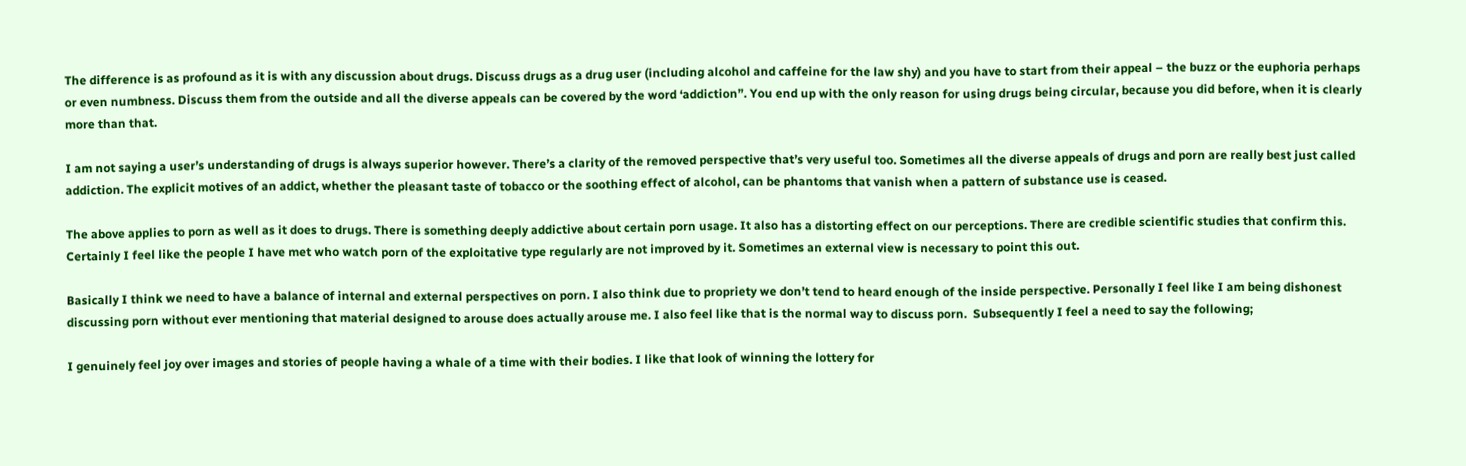The difference is as profound as it is with any discussion about drugs. Discuss drugs as a drug user (including alcohol and caffeine for the law shy) and you have to start from their appeal – the buzz or the euphoria perhaps or even numbness. Discuss them from the outside and all the diverse appeals can be covered by the word ‘addiction”. You end up with the only reason for using drugs being circular, because you did before, when it is clearly more than that.

I am not saying a user’s understanding of drugs is always superior however. There’s a clarity of the removed perspective that’s very useful too. Sometimes all the diverse appeals of drugs and porn are really best just called addiction. The explicit motives of an addict, whether the pleasant taste of tobacco or the soothing effect of alcohol, can be phantoms that vanish when a pattern of substance use is ceased.

The above applies to porn as well as it does to drugs. There is something deeply addictive about certain porn usage. It also has a distorting effect on our perceptions. There are credible scientific studies that confirm this. Certainly I feel like the people I have met who watch porn of the exploitative type regularly are not improved by it. Sometimes an external view is necessary to point this out.

Basically I think we need to have a balance of internal and external perspectives on porn. I also think due to propriety we don’t tend to heard enough of the inside perspective. Personally I feel like I am being dishonest discussing porn without ever mentioning that material designed to arouse does actually arouse me. I also feel like that is the normal way to discuss porn.  Subsequently I feel a need to say the following;

I genuinely feel joy over images and stories of people having a whale of a time with their bodies. I like that look of winning the lottery for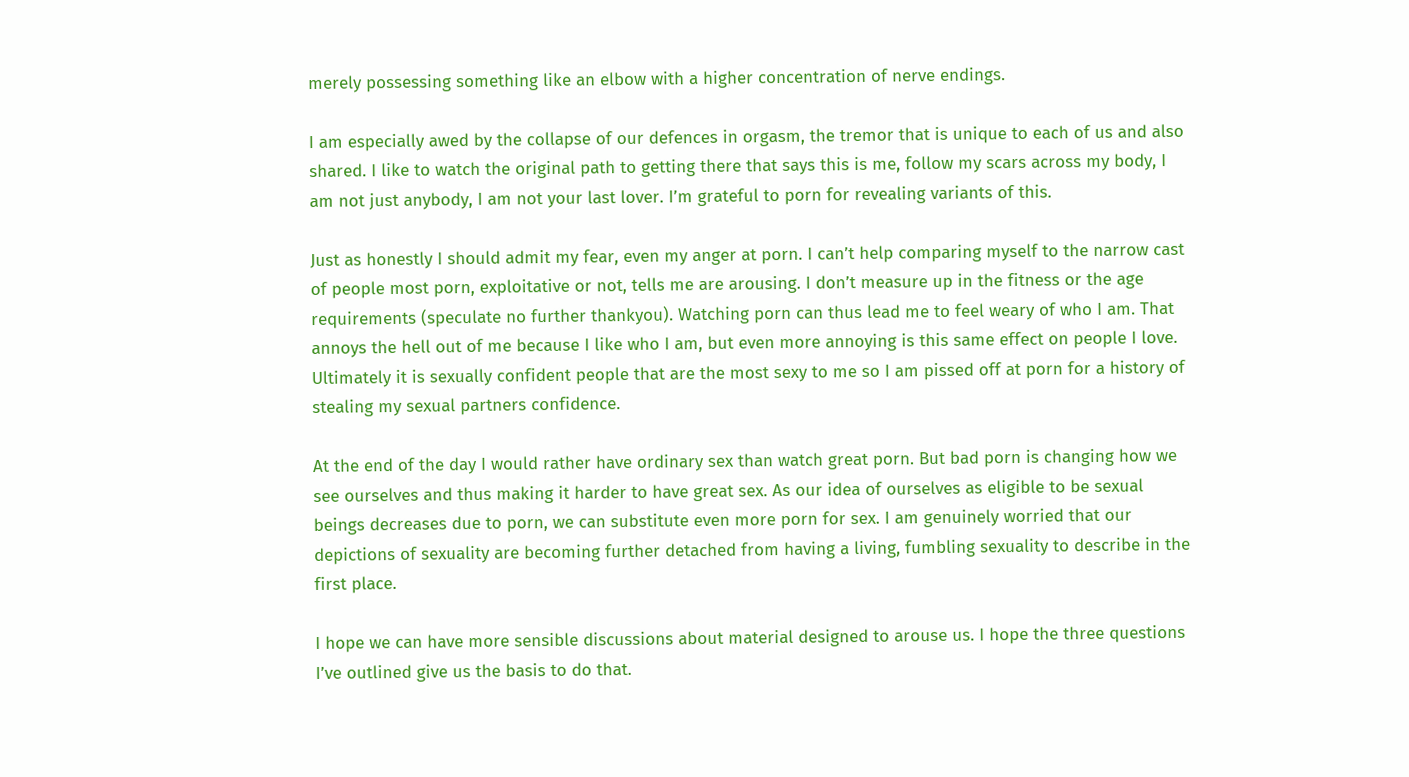merely possessing something like an elbow with a higher concentration of nerve endings.

I am especially awed by the collapse of our defences in orgasm, the tremor that is unique to each of us and also shared. I like to watch the original path to getting there that says this is me, follow my scars across my body, I am not just anybody, I am not your last lover. I’m grateful to porn for revealing variants of this.

Just as honestly I should admit my fear, even my anger at porn. I can’t help comparing myself to the narrow cast of people most porn, exploitative or not, tells me are arousing. I don’t measure up in the fitness or the age requirements (speculate no further thankyou). Watching porn can thus lead me to feel weary of who I am. That annoys the hell out of me because I like who I am, but even more annoying is this same effect on people I love. Ultimately it is sexually confident people that are the most sexy to me so I am pissed off at porn for a history of stealing my sexual partners confidence.

At the end of the day I would rather have ordinary sex than watch great porn. But bad porn is changing how we see ourselves and thus making it harder to have great sex. As our idea of ourselves as eligible to be sexual beings decreases due to porn, we can substitute even more porn for sex. I am genuinely worried that our depictions of sexuality are becoming further detached from having a living, fumbling sexuality to describe in the first place.

I hope we can have more sensible discussions about material designed to arouse us. I hope the three questions I’ve outlined give us the basis to do that.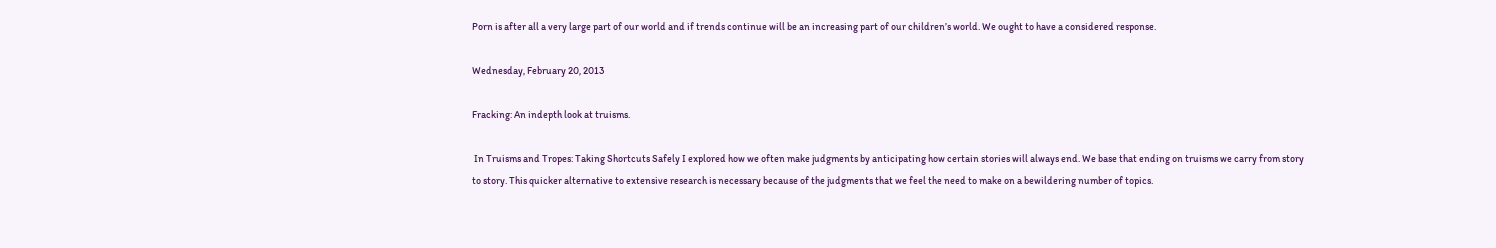Porn is after all a very large part of our world and if trends continue will be an increasing part of our children’s world. We ought to have a considered response.

Wednesday, February 20, 2013

Fracking: An indepth look at truisms.

 In Truisms and Tropes: Taking Shortcuts Safely I explored how we often make judgments by anticipating how certain stories will always end. We base that ending on truisms we carry from story to story. This quicker alternative to extensive research is necessary because of the judgments that we feel the need to make on a bewildering number of topics.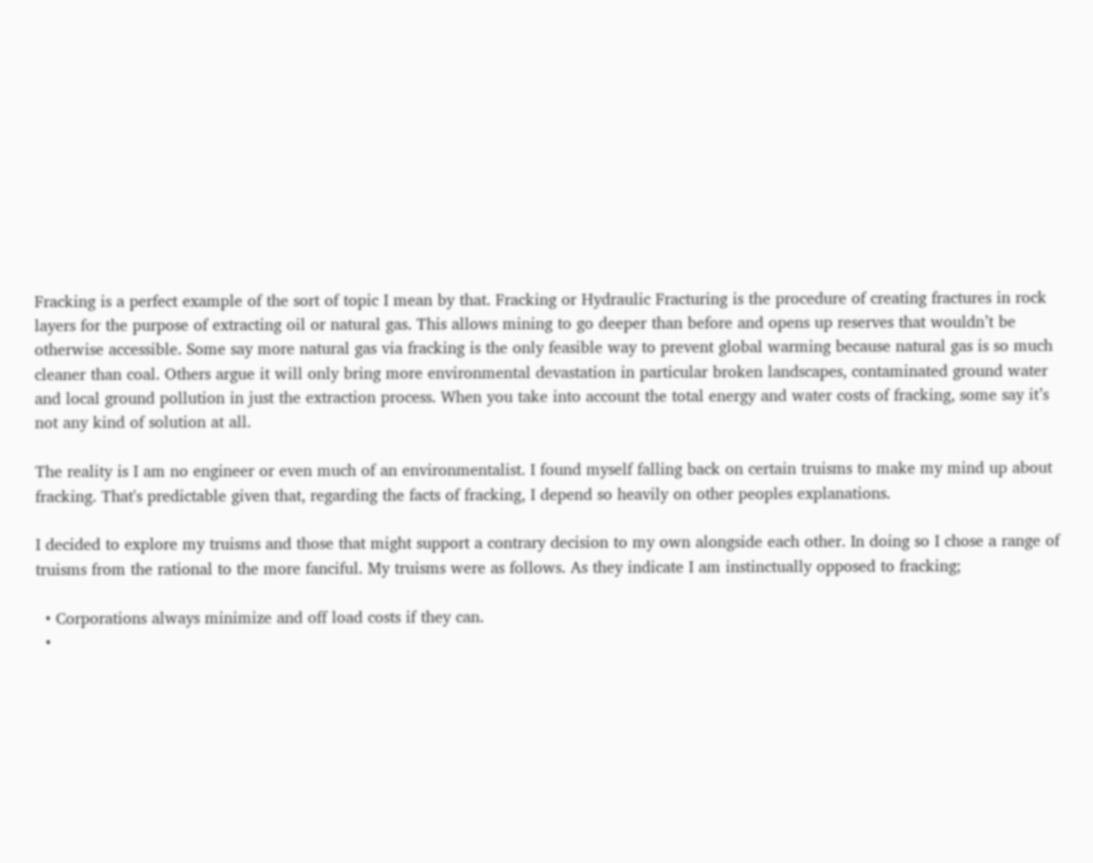Fracking is a perfect example of the sort of topic I mean by that. Fracking or Hydraulic Fracturing is the procedure of creating fractures in rock layers for the purpose of extracting oil or natural gas. This allows mining to go deeper than before and opens up reserves that wouldn’t be otherwise accessible. Some say more natural gas via fracking is the only feasible way to prevent global warming because natural gas is so much cleaner than coal. Others argue it will only bring more environmental devastation in particular broken landscapes, contaminated ground water and local ground pollution in just the extraction process. When you take into account the total energy and water costs of fracking, some say it’s not any kind of solution at all.

The reality is I am no engineer or even much of an environmentalist. I found myself falling back on certain truisms to make my mind up about fracking. That's predictable given that, regarding the facts of fracking, I depend so heavily on other peoples explanations.

I decided to explore my truisms and those that might support a contrary decision to my own alongside each other. In doing so I chose a range of truisms from the rational to the more fanciful. My truisms were as follows. As they indicate I am instinctually opposed to fracking;

  • Corporations always minimize and off load costs if they can.
  •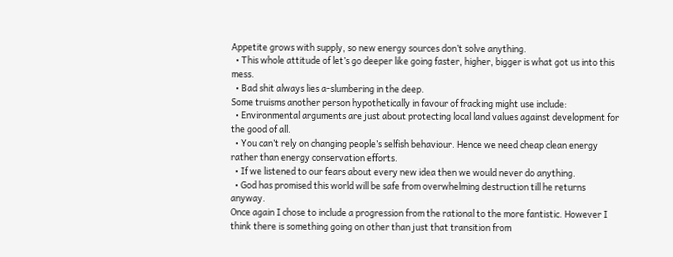Appetite grows with supply, so new energy sources don’t solve anything.
  • This whole attitude of let’s go deeper like going faster, higher, bigger is what got us into this mess.
  • Bad shit always lies a-slumbering in the deep.
Some truisms another person hypothetically in favour of fracking might use include:
  • Environmental arguments are just about protecting local land values against development for the good of all.
  • You can’t rely on changing people’s selfish behaviour. Hence we need cheap clean energy rather than energy conservation efforts.
  • If we listened to our fears about every new idea then we would never do anything.
  • God has promised this world will be safe from overwhelming destruction till he returns anyway.
Once again I chose to include a progression from the rational to the more fantistic. However I think there is something going on other than just that transition from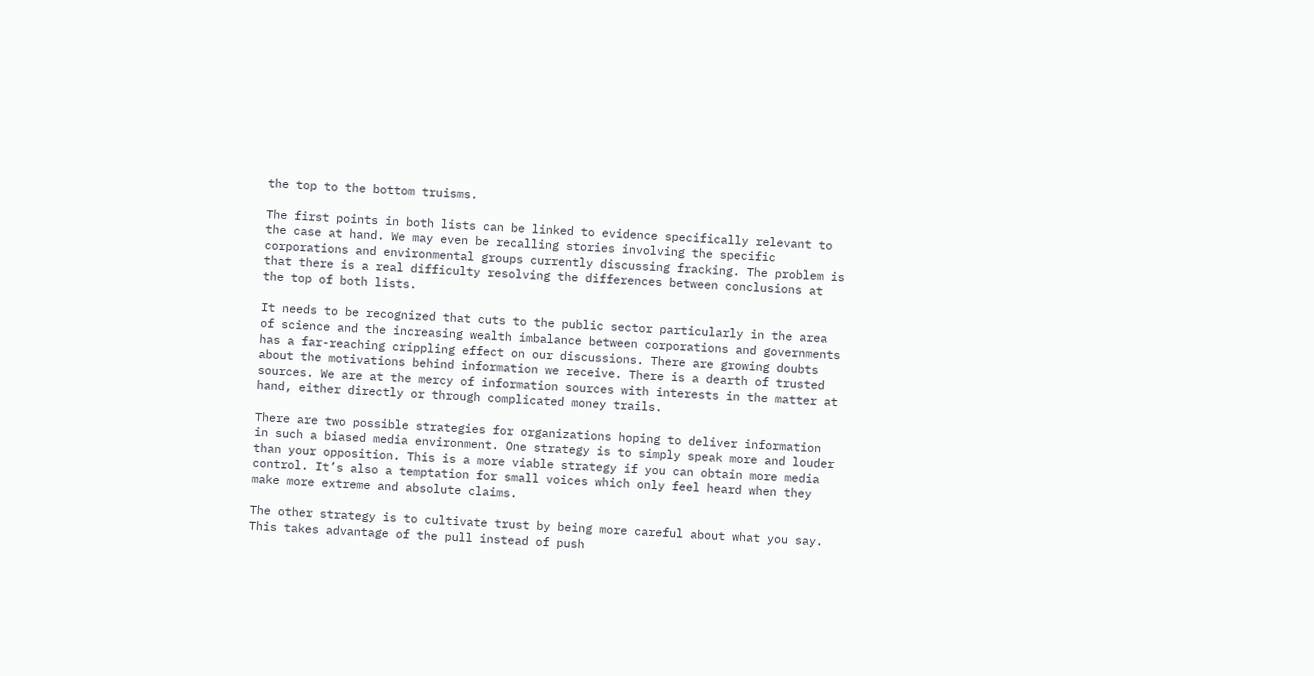the top to the bottom truisms.

The first points in both lists can be linked to evidence specifically relevant to the case at hand. We may even be recalling stories involving the specific corporations and environmental groups currently discussing fracking. The problem is that there is a real difficulty resolving the differences between conclusions at the top of both lists.

It needs to be recognized that cuts to the public sector particularly in the area of science and the increasing wealth imbalance between corporations and governments has a far-reaching crippling effect on our discussions. There are growing doubts about the motivations behind information we receive. There is a dearth of trusted sources. We are at the mercy of information sources with interests in the matter at hand, either directly or through complicated money trails.

There are two possible strategies for organizations hoping to deliver information in such a biased media environment. One strategy is to simply speak more and louder than your opposition. This is a more viable strategy if you can obtain more media control. It’s also a temptation for small voices which only feel heard when they make more extreme and absolute claims.

The other strategy is to cultivate trust by being more careful about what you say. This takes advantage of the pull instead of push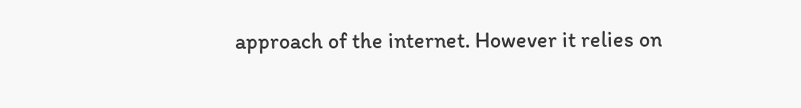approach of the internet. However it relies on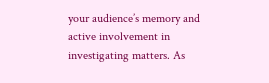your audience’s memory and active involvement in investigating matters. As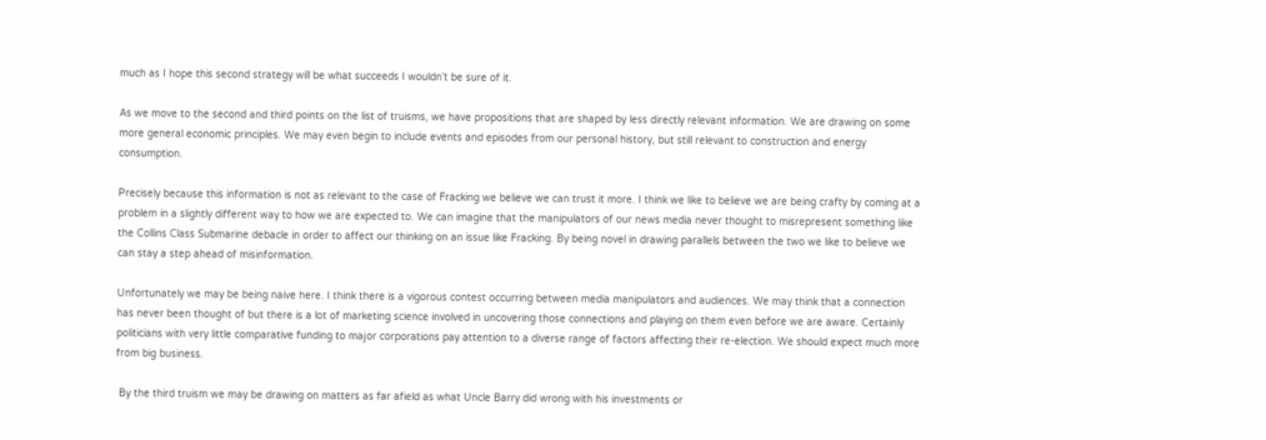much as I hope this second strategy will be what succeeds I wouldn’t be sure of it.

As we move to the second and third points on the list of truisms, we have propositions that are shaped by less directly relevant information. We are drawing on some more general economic principles. We may even begin to include events and episodes from our personal history, but still relevant to construction and energy consumption.

Precisely because this information is not as relevant to the case of Fracking we believe we can trust it more. I think we like to believe we are being crafty by coming at a problem in a slightly different way to how we are expected to. We can imagine that the manipulators of our news media never thought to misrepresent something like the Collins Class Submarine debacle in order to affect our thinking on an issue like Fracking. By being novel in drawing parallels between the two we like to believe we can stay a step ahead of misinformation.

Unfortunately we may be being naive here. I think there is a vigorous contest occurring between media manipulators and audiences. We may think that a connection has never been thought of but there is a lot of marketing science involved in uncovering those connections and playing on them even before we are aware. Certainly politicians with very little comparative funding to major corporations pay attention to a diverse range of factors affecting their re-election. We should expect much more from big business.

 By the third truism we may be drawing on matters as far afield as what Uncle Barry did wrong with his investments or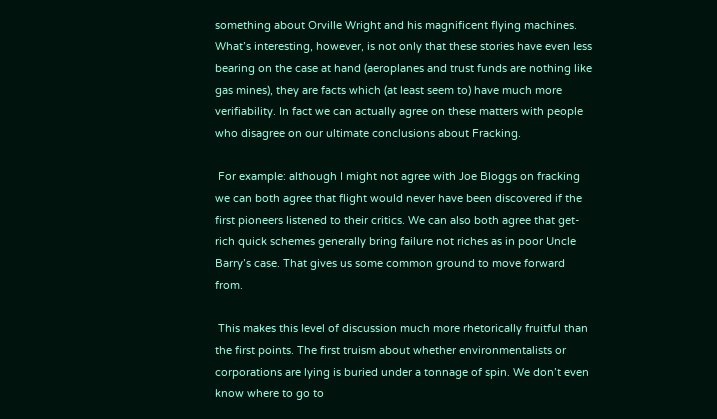something about Orville Wright and his magnificent flying machines. What’s interesting, however, is not only that these stories have even less bearing on the case at hand (aeroplanes and trust funds are nothing like gas mines), they are facts which (at least seem to) have much more verifiability. In fact we can actually agree on these matters with people who disagree on our ultimate conclusions about Fracking.

 For example: although I might not agree with Joe Bloggs on fracking we can both agree that flight would never have been discovered if the first pioneers listened to their critics. We can also both agree that get-rich quick schemes generally bring failure not riches as in poor Uncle Barry’s case. That gives us some common ground to move forward from.

 This makes this level of discussion much more rhetorically fruitful than the first points. The first truism about whether environmentalists or corporations are lying is buried under a tonnage of spin. We don’t even know where to go to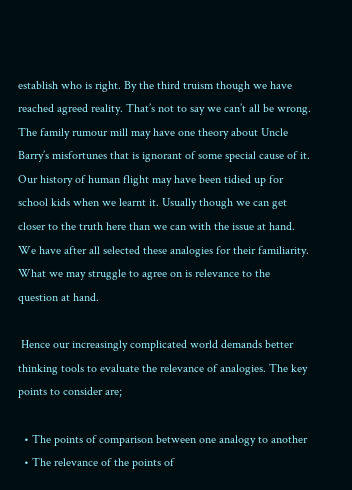establish who is right. By the third truism though we have reached agreed reality. That’s not to say we can’t all be wrong. The family rumour mill may have one theory about Uncle Barry’s misfortunes that is ignorant of some special cause of it. Our history of human flight may have been tidied up for school kids when we learnt it. Usually though we can get closer to the truth here than we can with the issue at hand. We have after all selected these analogies for their familiarity. What we may struggle to agree on is relevance to the question at hand.

 Hence our increasingly complicated world demands better thinking tools to evaluate the relevance of analogies. The key points to consider are;

  • The points of comparison between one analogy to another
  • The relevance of the points of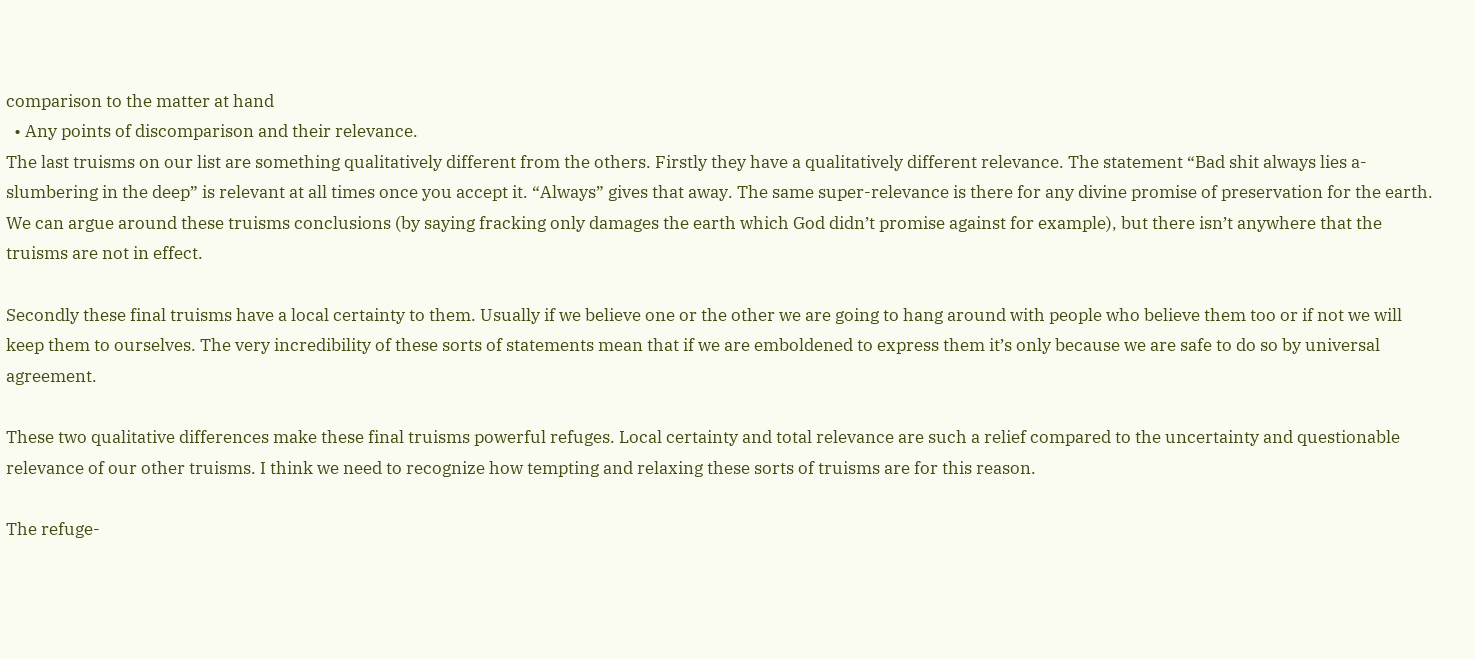comparison to the matter at hand
  • Any points of discomparison and their relevance.
The last truisms on our list are something qualitatively different from the others. Firstly they have a qualitatively different relevance. The statement “Bad shit always lies a-slumbering in the deep” is relevant at all times once you accept it. “Always” gives that away. The same super-relevance is there for any divine promise of preservation for the earth. We can argue around these truisms conclusions (by saying fracking only damages the earth which God didn’t promise against for example), but there isn’t anywhere that the truisms are not in effect.

Secondly these final truisms have a local certainty to them. Usually if we believe one or the other we are going to hang around with people who believe them too or if not we will keep them to ourselves. The very incredibility of these sorts of statements mean that if we are emboldened to express them it’s only because we are safe to do so by universal agreement.

These two qualitative differences make these final truisms powerful refuges. Local certainty and total relevance are such a relief compared to the uncertainty and questionable relevance of our other truisms. I think we need to recognize how tempting and relaxing these sorts of truisms are for this reason.

The refuge-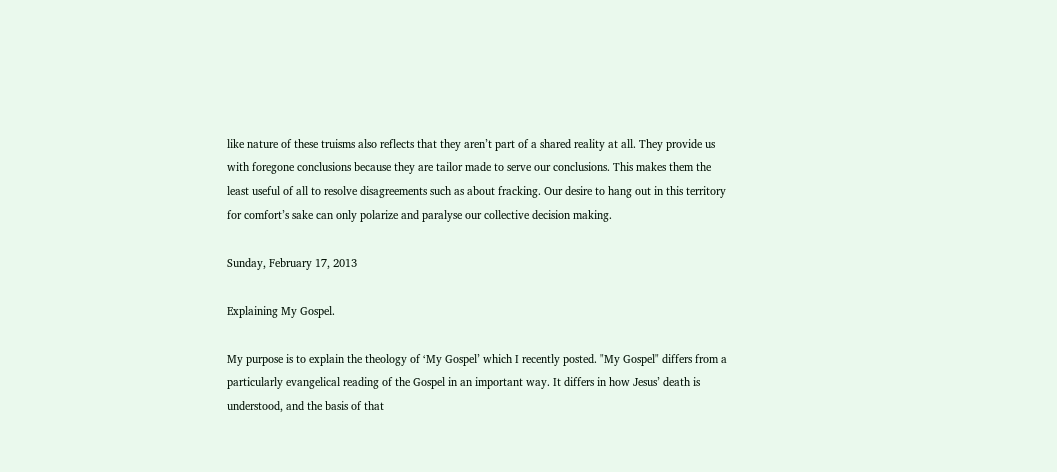like nature of these truisms also reflects that they aren’t part of a shared reality at all. They provide us with foregone conclusions because they are tailor made to serve our conclusions. This makes them the least useful of all to resolve disagreements such as about fracking. Our desire to hang out in this territory for comfort’s sake can only polarize and paralyse our collective decision making.

Sunday, February 17, 2013

Explaining My Gospel.

My purpose is to explain the theology of ‘My Gospel’ which I recently posted. "My Gospel" differs from a particularly evangelical reading of the Gospel in an important way. It differs in how Jesus’ death is understood, and the basis of that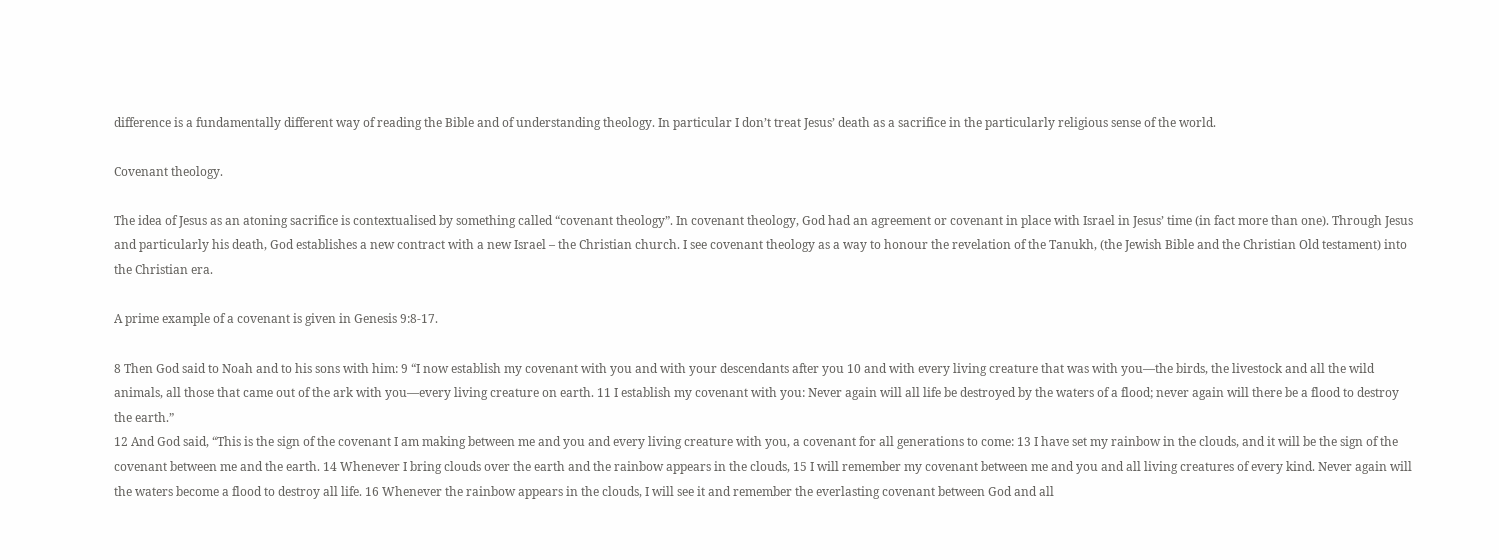difference is a fundamentally different way of reading the Bible and of understanding theology. In particular I don’t treat Jesus’ death as a sacrifice in the particularly religious sense of the world.

Covenant theology.

The idea of Jesus as an atoning sacrifice is contextualised by something called “covenant theology”. In covenant theology, God had an agreement or covenant in place with Israel in Jesus’ time (in fact more than one). Through Jesus and particularly his death, God establishes a new contract with a new Israel – the Christian church. I see covenant theology as a way to honour the revelation of the Tanukh, (the Jewish Bible and the Christian Old testament) into the Christian era.

A prime example of a covenant is given in Genesis 9:8-17.

8 Then God said to Noah and to his sons with him: 9 “I now establish my covenant with you and with your descendants after you 10 and with every living creature that was with you—the birds, the livestock and all the wild animals, all those that came out of the ark with you—every living creature on earth. 11 I establish my covenant with you: Never again will all life be destroyed by the waters of a flood; never again will there be a flood to destroy the earth.”
12 And God said, “This is the sign of the covenant I am making between me and you and every living creature with you, a covenant for all generations to come: 13 I have set my rainbow in the clouds, and it will be the sign of the covenant between me and the earth. 14 Whenever I bring clouds over the earth and the rainbow appears in the clouds, 15 I will remember my covenant between me and you and all living creatures of every kind. Never again will the waters become a flood to destroy all life. 16 Whenever the rainbow appears in the clouds, I will see it and remember the everlasting covenant between God and all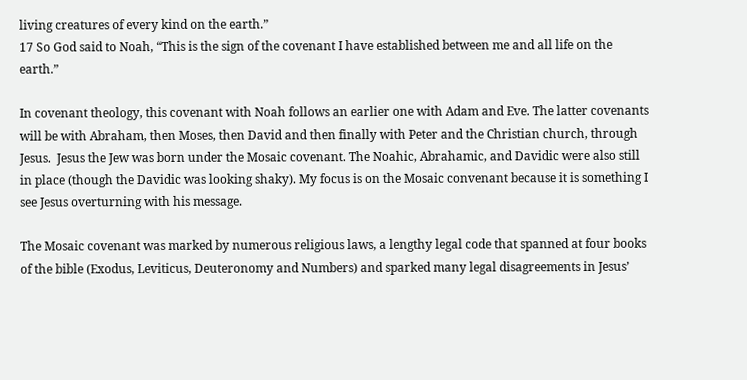living creatures of every kind on the earth.”
17 So God said to Noah, “This is the sign of the covenant I have established between me and all life on the earth.”

In covenant theology, this covenant with Noah follows an earlier one with Adam and Eve. The latter covenants will be with Abraham, then Moses, then David and then finally with Peter and the Christian church, through Jesus.  Jesus the Jew was born under the Mosaic covenant. The Noahic, Abrahamic, and Davidic were also still in place (though the Davidic was looking shaky). My focus is on the Mosaic convenant because it is something I see Jesus overturning with his message.

The Mosaic covenant was marked by numerous religious laws, a lengthy legal code that spanned at four books of the bible (Exodus, Leviticus, Deuteronomy and Numbers) and sparked many legal disagreements in Jesus’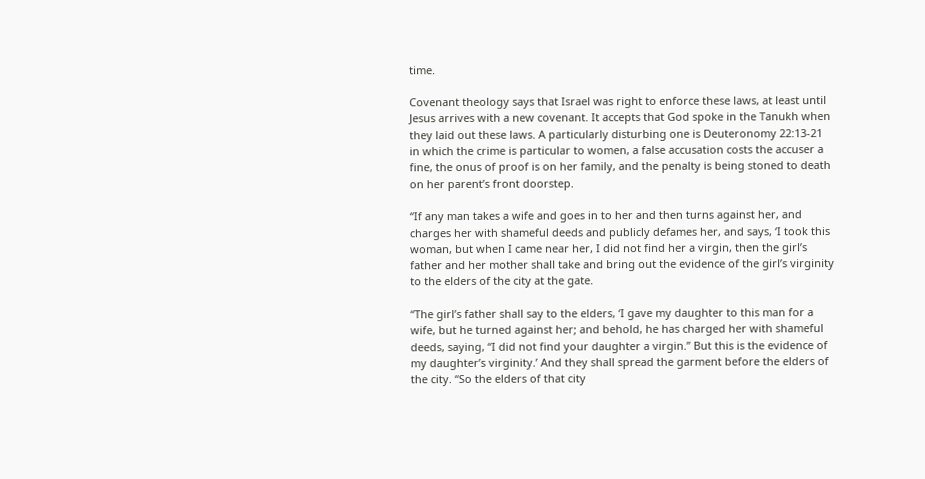time.

Covenant theology says that Israel was right to enforce these laws, at least until Jesus arrives with a new covenant. It accepts that God spoke in the Tanukh when they laid out these laws. A particularly disturbing one is Deuteronomy 22:13-21 in which the crime is particular to women, a false accusation costs the accuser a fine, the onus of proof is on her family, and the penalty is being stoned to death on her parent’s front doorstep.

“If any man takes a wife and goes in to her and then turns against her, and charges her with shameful deeds and publicly defames her, and says, ‘I took this woman, but when I came near her, I did not find her a virgin, then the girl’s father and her mother shall take and bring out the evidence of the girl’s virginity to the elders of the city at the gate.

“The girl’s father shall say to the elders, ‘I gave my daughter to this man for a wife, but he turned against her; and behold, he has charged her with shameful deeds, saying, “I did not find your daughter a virgin.” But this is the evidence of my daughter’s virginity.’ And they shall spread the garment before the elders of the city. “So the elders of that city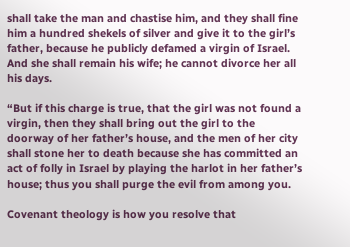shall take the man and chastise him, and they shall fine him a hundred shekels of silver and give it to the girl’s father, because he publicly defamed a virgin of Israel. And she shall remain his wife; he cannot divorce her all his days.

“But if this charge is true, that the girl was not found a virgin, then they shall bring out the girl to the doorway of her father’s house, and the men of her city shall stone her to death because she has committed an act of folly in Israel by playing the harlot in her father’s house; thus you shall purge the evil from among you.

Covenant theology is how you resolve that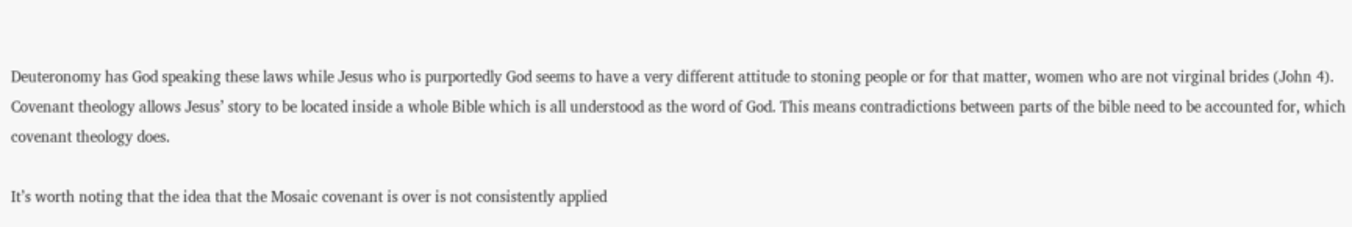Deuteronomy has God speaking these laws while Jesus who is purportedly God seems to have a very different attitude to stoning people or for that matter, women who are not virginal brides (John 4). Covenant theology allows Jesus’ story to be located inside a whole Bible which is all understood as the word of God. This means contradictions between parts of the bible need to be accounted for, which covenant theology does.

It’s worth noting that the idea that the Mosaic covenant is over is not consistently applied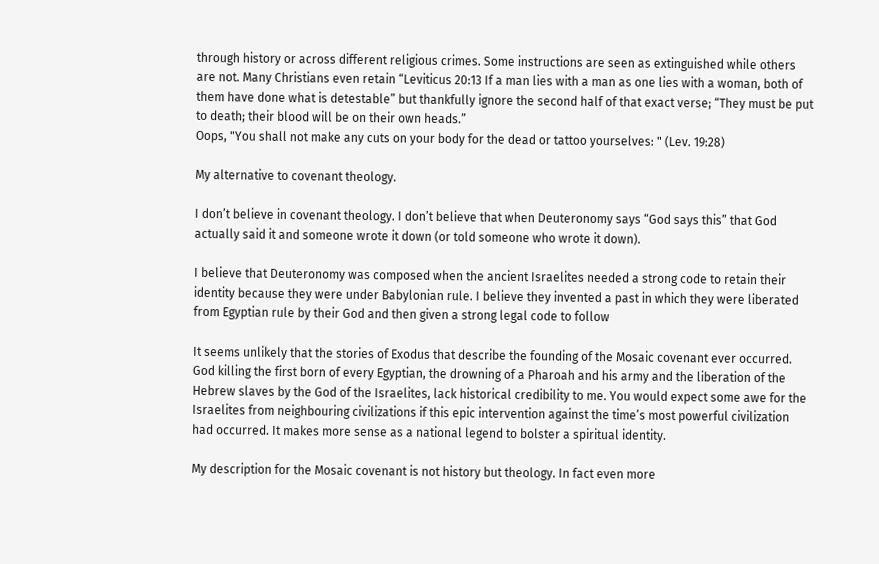through history or across different religious crimes. Some instructions are seen as extinguished while others are not. Many Christians even retain “Leviticus 20:13 If a man lies with a man as one lies with a woman, both of them have done what is detestable” but thankfully ignore the second half of that exact verse; “They must be put to death; their blood will be on their own heads.”
Oops, "You shall not make any cuts on your body for the dead or tattoo yourselves: " (Lev. 19:28)

My alternative to covenant theology.

I don’t believe in covenant theology. I don’t believe that when Deuteronomy says “God says this” that God actually said it and someone wrote it down (or told someone who wrote it down).

I believe that Deuteronomy was composed when the ancient Israelites needed a strong code to retain their identity because they were under Babylonian rule. I believe they invented a past in which they were liberated from Egyptian rule by their God and then given a strong legal code to follow

It seems unlikely that the stories of Exodus that describe the founding of the Mosaic covenant ever occurred. God killing the first born of every Egyptian, the drowning of a Pharoah and his army and the liberation of the Hebrew slaves by the God of the Israelites, lack historical credibility to me. You would expect some awe for the Israelites from neighbouring civilizations if this epic intervention against the time’s most powerful civilization had occurred. It makes more sense as a national legend to bolster a spiritual identity.

My description for the Mosaic covenant is not history but theology. In fact even more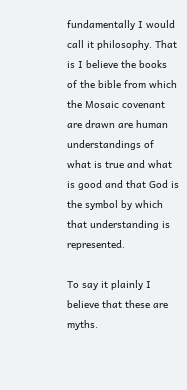fundamentally I would call it philosophy. That is I believe the books of the bible from which the Mosaic covenant are drawn are human understandings of what is true and what is good and that God is the symbol by which that understanding is represented.

To say it plainly I believe that these are myths.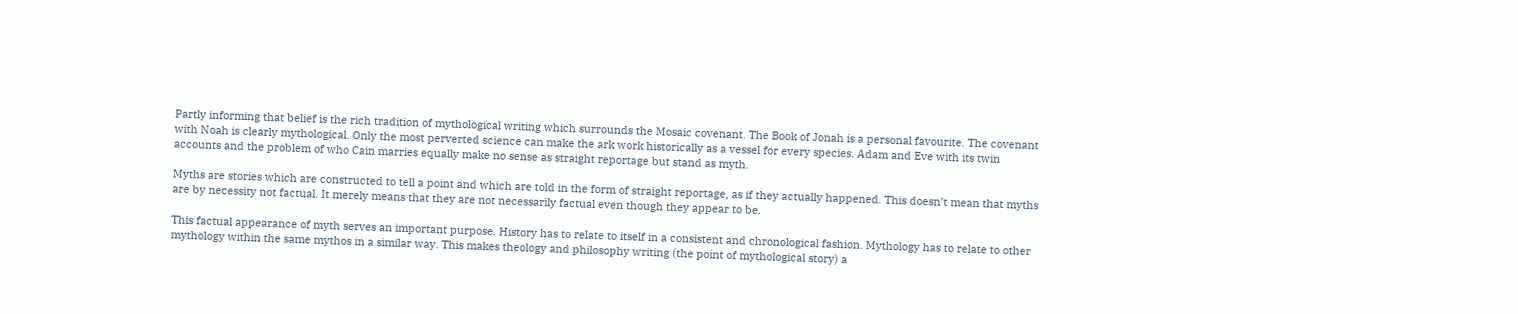Partly informing that belief is the rich tradition of mythological writing which surrounds the Mosaic covenant. The Book of Jonah is a personal favourite. The covenant with Noah is clearly mythological. Only the most perverted science can make the ark work historically as a vessel for every species. Adam and Eve with its twin accounts and the problem of who Cain marries equally make no sense as straight reportage but stand as myth.

Myths are stories which are constructed to tell a point and which are told in the form of straight reportage, as if they actually happened. This doesn’t mean that myths are by necessity not factual. It merely means that they are not necessarily factual even though they appear to be.

This factual appearance of myth serves an important purpose. History has to relate to itself in a consistent and chronological fashion. Mythology has to relate to other mythology within the same mythos in a similar way. This makes theology and philosophy writing (the point of mythological story) a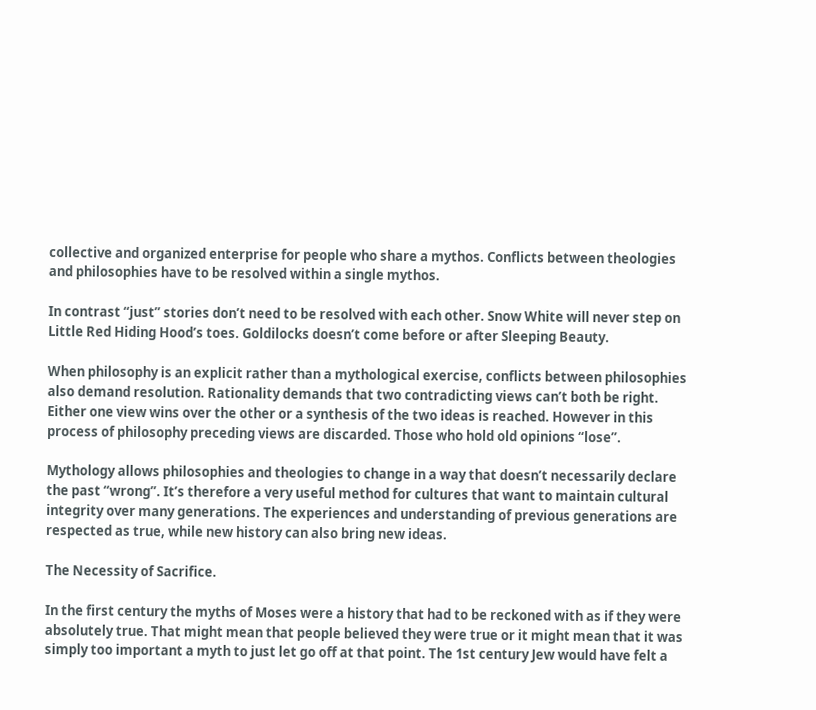collective and organized enterprise for people who share a mythos. Conflicts between theologies and philosophies have to be resolved within a single mythos.

In contrast “just” stories don’t need to be resolved with each other. Snow White will never step on Little Red Hiding Hood’s toes. Goldilocks doesn’t come before or after Sleeping Beauty.

When philosophy is an explicit rather than a mythological exercise, conflicts between philosophies also demand resolution. Rationality demands that two contradicting views can’t both be right. Either one view wins over the other or a synthesis of the two ideas is reached. However in this process of philosophy preceding views are discarded. Those who hold old opinions “lose”.

Mythology allows philosophies and theologies to change in a way that doesn’t necessarily declare the past “wrong”. It’s therefore a very useful method for cultures that want to maintain cultural integrity over many generations. The experiences and understanding of previous generations are respected as true, while new history can also bring new ideas.

The Necessity of Sacrifice.

In the first century the myths of Moses were a history that had to be reckoned with as if they were absolutely true. That might mean that people believed they were true or it might mean that it was simply too important a myth to just let go off at that point. The 1st century Jew would have felt a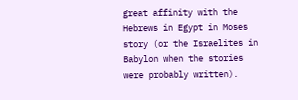great affinity with the Hebrews in Egypt in Moses story (or the Israelites in Babylon when the stories were probably written).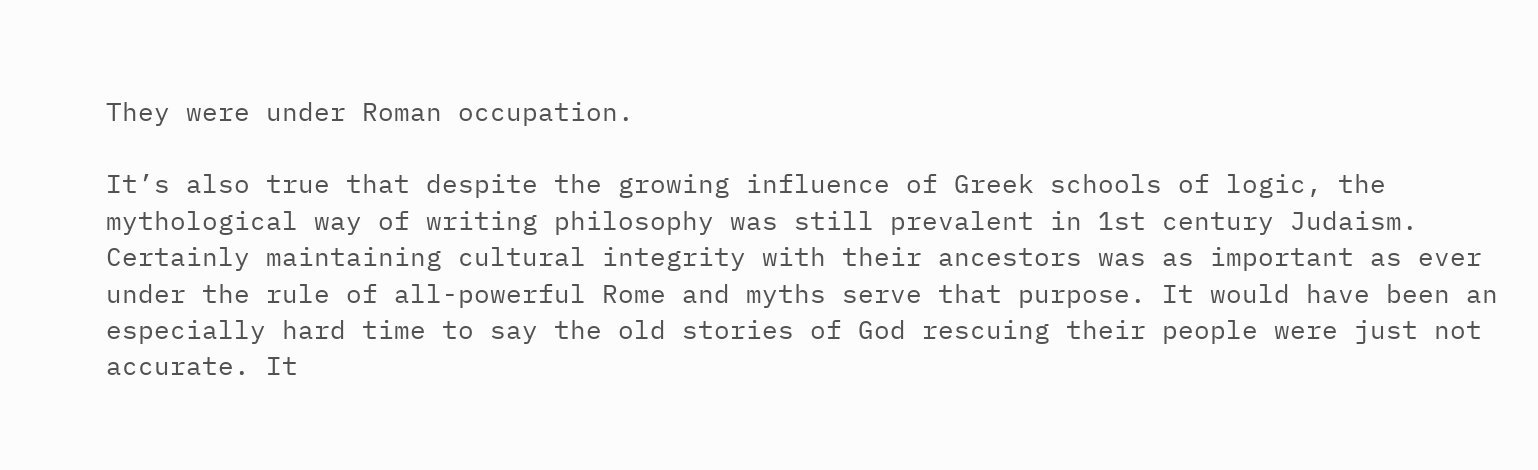They were under Roman occupation.

It’s also true that despite the growing influence of Greek schools of logic, the mythological way of writing philosophy was still prevalent in 1st century Judaism. Certainly maintaining cultural integrity with their ancestors was as important as ever under the rule of all-powerful Rome and myths serve that purpose. It would have been an especially hard time to say the old stories of God rescuing their people were just not accurate. It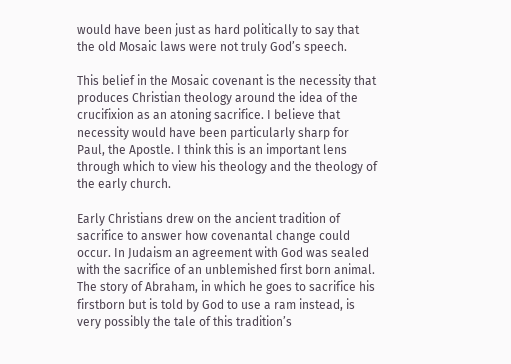would have been just as hard politically to say that the old Mosaic laws were not truly God’s speech.

This belief in the Mosaic covenant is the necessity that produces Christian theology around the idea of the crucifixion as an atoning sacrifice. I believe that necessity would have been particularly sharp for Paul, the Apostle. I think this is an important lens through which to view his theology and the theology of the early church.

Early Christians drew on the ancient tradition of sacrifice to answer how covenantal change could occur. In Judaism an agreement with God was sealed with the sacrifice of an unblemished first born animal. The story of Abraham, in which he goes to sacrifice his firstborn but is told by God to use a ram instead, is very possibly the tale of this tradition’s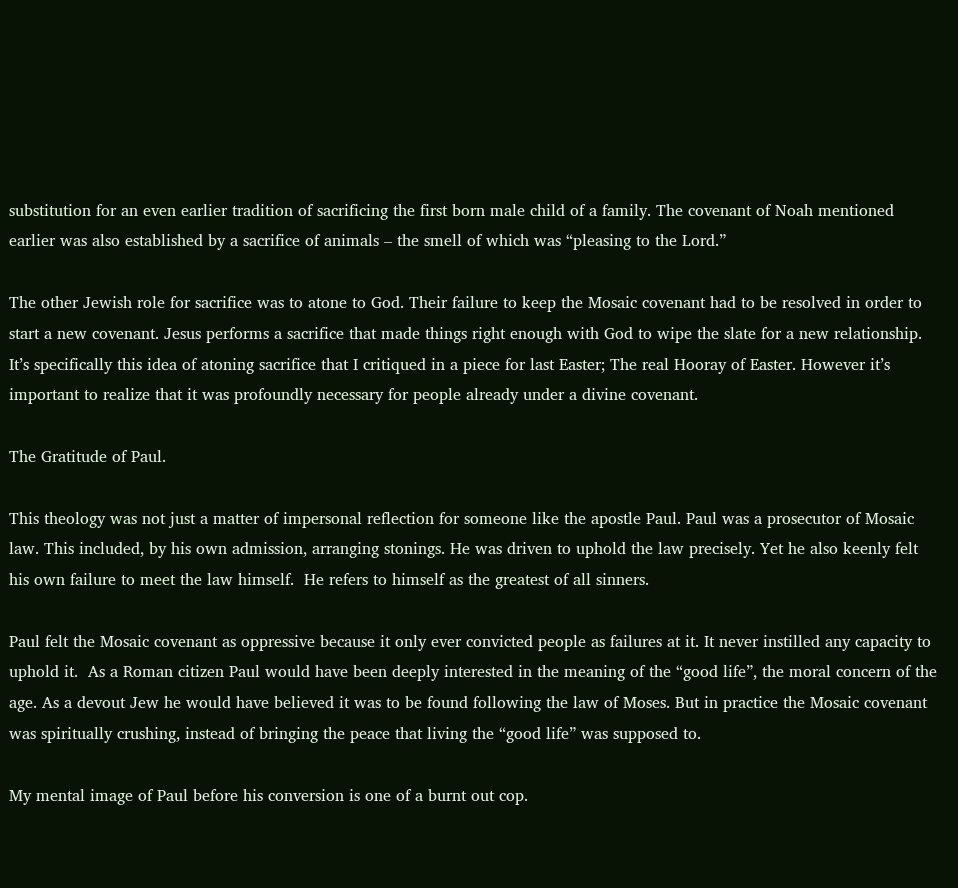substitution for an even earlier tradition of sacrificing the first born male child of a family. The covenant of Noah mentioned earlier was also established by a sacrifice of animals – the smell of which was “pleasing to the Lord.”

The other Jewish role for sacrifice was to atone to God. Their failure to keep the Mosaic covenant had to be resolved in order to start a new covenant. Jesus performs a sacrifice that made things right enough with God to wipe the slate for a new relationship. It’s specifically this idea of atoning sacrifice that I critiqued in a piece for last Easter; The real Hooray of Easter. However it’s important to realize that it was profoundly necessary for people already under a divine covenant.

The Gratitude of Paul.

This theology was not just a matter of impersonal reflection for someone like the apostle Paul. Paul was a prosecutor of Mosaic law. This included, by his own admission, arranging stonings. He was driven to uphold the law precisely. Yet he also keenly felt his own failure to meet the law himself.  He refers to himself as the greatest of all sinners.

Paul felt the Mosaic covenant as oppressive because it only ever convicted people as failures at it. It never instilled any capacity to uphold it.  As a Roman citizen Paul would have been deeply interested in the meaning of the “good life”, the moral concern of the age. As a devout Jew he would have believed it was to be found following the law of Moses. But in practice the Mosaic covenant was spiritually crushing, instead of bringing the peace that living the “good life” was supposed to.

My mental image of Paul before his conversion is one of a burnt out cop.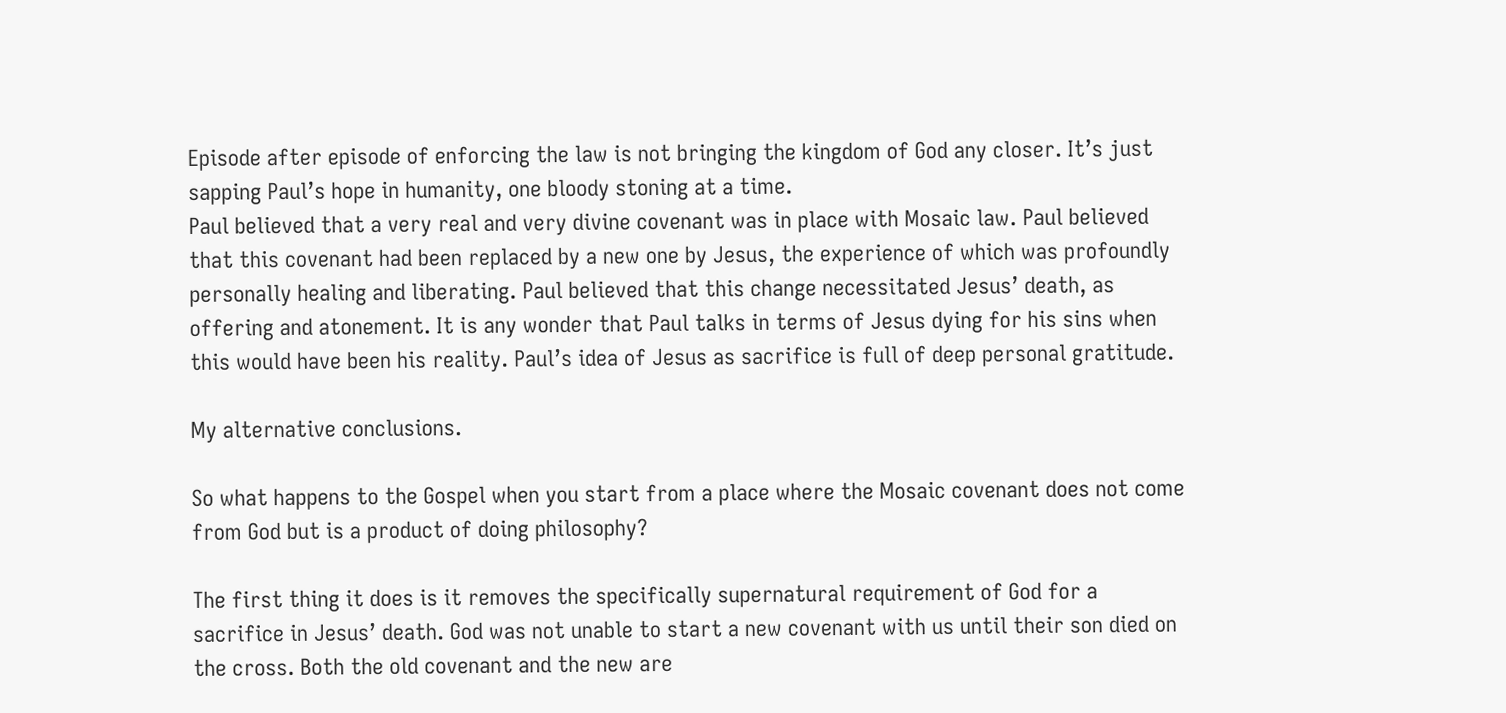Episode after episode of enforcing the law is not bringing the kingdom of God any closer. It’s just sapping Paul’s hope in humanity, one bloody stoning at a time.
Paul believed that a very real and very divine covenant was in place with Mosaic law. Paul believed that this covenant had been replaced by a new one by Jesus, the experience of which was profoundly personally healing and liberating. Paul believed that this change necessitated Jesus’ death, as offering and atonement. It is any wonder that Paul talks in terms of Jesus dying for his sins when this would have been his reality. Paul’s idea of Jesus as sacrifice is full of deep personal gratitude.

My alternative conclusions.

So what happens to the Gospel when you start from a place where the Mosaic covenant does not come from God but is a product of doing philosophy?

The first thing it does is it removes the specifically supernatural requirement of God for a sacrifice in Jesus’ death. God was not unable to start a new covenant with us until their son died on the cross. Both the old covenant and the new are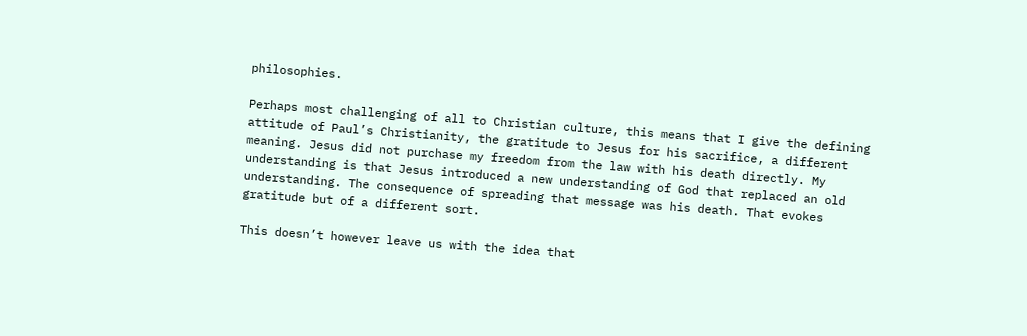philosophies.

Perhaps most challenging of all to Christian culture, this means that I give the defining attitude of Paul’s Christianity, the gratitude to Jesus for his sacrifice, a different meaning. Jesus did not purchase my freedom from the law with his death directly. My understanding is that Jesus introduced a new understanding of God that replaced an old understanding. The consequence of spreading that message was his death. That evokes gratitude but of a different sort.

This doesn’t however leave us with the idea that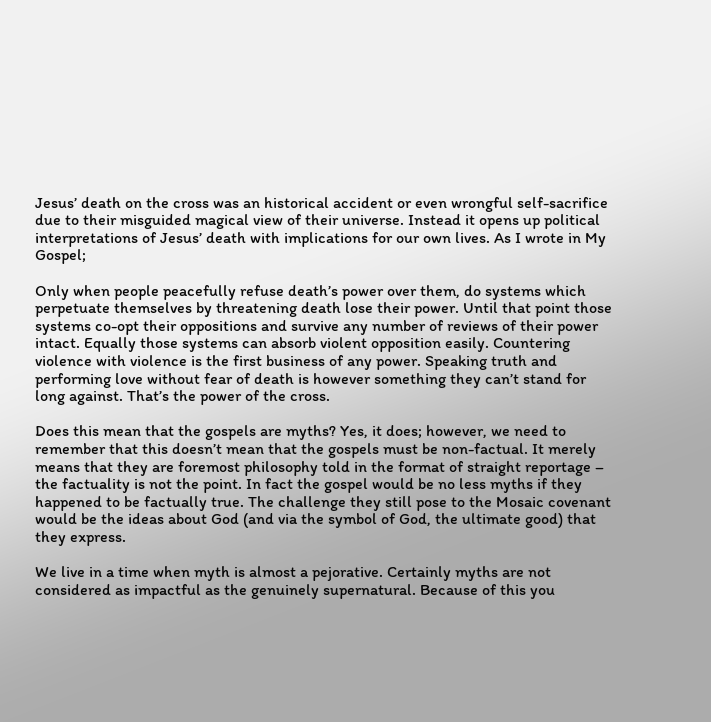Jesus’ death on the cross was an historical accident or even wrongful self-sacrifice due to their misguided magical view of their universe. Instead it opens up political interpretations of Jesus’ death with implications for our own lives. As I wrote in My Gospel;

Only when people peacefully refuse death’s power over them, do systems which perpetuate themselves by threatening death lose their power. Until that point those systems co-opt their oppositions and survive any number of reviews of their power intact. Equally those systems can absorb violent opposition easily. Countering violence with violence is the first business of any power. Speaking truth and performing love without fear of death is however something they can’t stand for long against. That’s the power of the cross.

Does this mean that the gospels are myths? Yes, it does; however, we need to remember that this doesn’t mean that the gospels must be non-factual. It merely means that they are foremost philosophy told in the format of straight reportage – the factuality is not the point. In fact the gospel would be no less myths if they happened to be factually true. The challenge they still pose to the Mosaic covenant would be the ideas about God (and via the symbol of God, the ultimate good) that they express.

We live in a time when myth is almost a pejorative. Certainly myths are not considered as impactful as the genuinely supernatural. Because of this you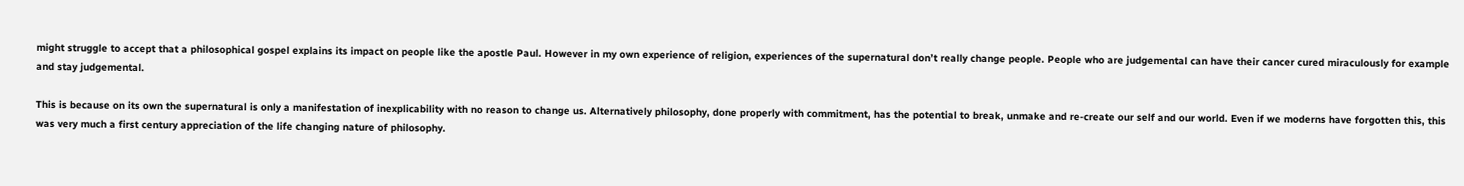might struggle to accept that a philosophical gospel explains its impact on people like the apostle Paul. However in my own experience of religion, experiences of the supernatural don’t really change people. People who are judgemental can have their cancer cured miraculously for example and stay judgemental.

This is because on its own the supernatural is only a manifestation of inexplicability with no reason to change us. Alternatively philosophy, done properly with commitment, has the potential to break, unmake and re-create our self and our world. Even if we moderns have forgotten this, this was very much a first century appreciation of the life changing nature of philosophy.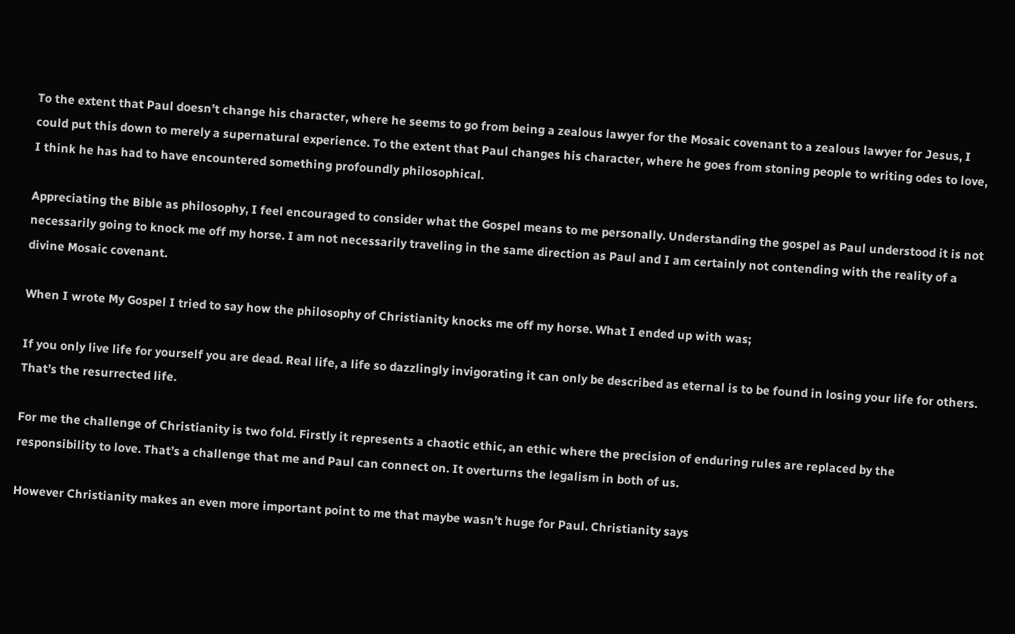To the extent that Paul doesn’t change his character, where he seems to go from being a zealous lawyer for the Mosaic covenant to a zealous lawyer for Jesus, I could put this down to merely a supernatural experience. To the extent that Paul changes his character, where he goes from stoning people to writing odes to love, I think he has had to have encountered something profoundly philosophical.

Appreciating the Bible as philosophy, I feel encouraged to consider what the Gospel means to me personally. Understanding the gospel as Paul understood it is not necessarily going to knock me off my horse. I am not necessarily traveling in the same direction as Paul and I am certainly not contending with the reality of a divine Mosaic covenant.

When I wrote My Gospel I tried to say how the philosophy of Christianity knocks me off my horse. What I ended up with was;

If you only live life for yourself you are dead. Real life, a life so dazzlingly invigorating it can only be described as eternal is to be found in losing your life for others. That’s the resurrected life.

For me the challenge of Christianity is two fold. Firstly it represents a chaotic ethic, an ethic where the precision of enduring rules are replaced by the responsibility to love. That’s a challenge that me and Paul can connect on. It overturns the legalism in both of us.

However Christianity makes an even more important point to me that maybe wasn’t huge for Paul. Christianity says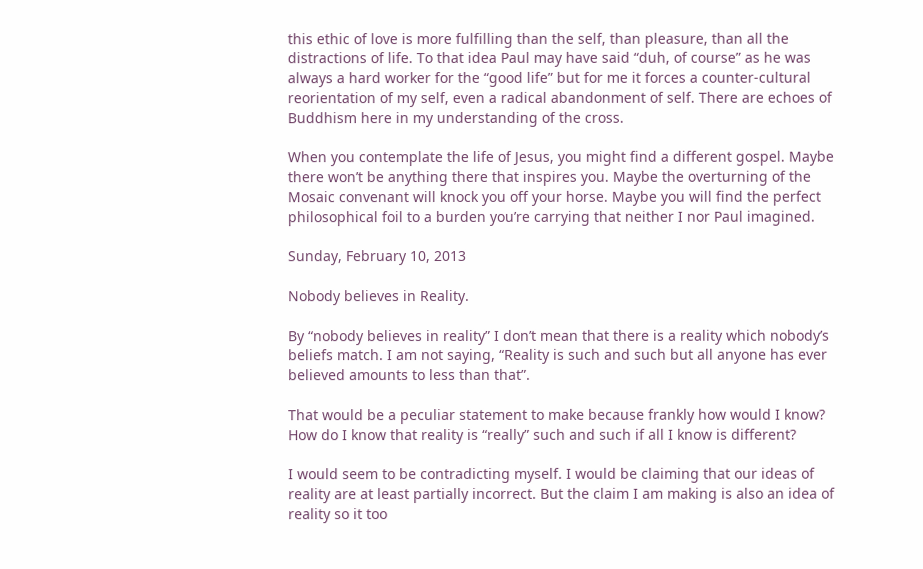this ethic of love is more fulfilling than the self, than pleasure, than all the distractions of life. To that idea Paul may have said “duh, of course” as he was always a hard worker for the “good life” but for me it forces a counter-cultural reorientation of my self, even a radical abandonment of self. There are echoes of Buddhism here in my understanding of the cross.

When you contemplate the life of Jesus, you might find a different gospel. Maybe there won’t be anything there that inspires you. Maybe the overturning of the Mosaic convenant will knock you off your horse. Maybe you will find the perfect philosophical foil to a burden you’re carrying that neither I nor Paul imagined.

Sunday, February 10, 2013

Nobody believes in Reality.

By “nobody believes in reality” I don’t mean that there is a reality which nobody’s beliefs match. I am not saying, “Reality is such and such but all anyone has ever believed amounts to less than that”.

That would be a peculiar statement to make because frankly how would I know? How do I know that reality is “really” such and such if all I know is different?

I would seem to be contradicting myself. I would be claiming that our ideas of reality are at least partially incorrect. But the claim I am making is also an idea of reality so it too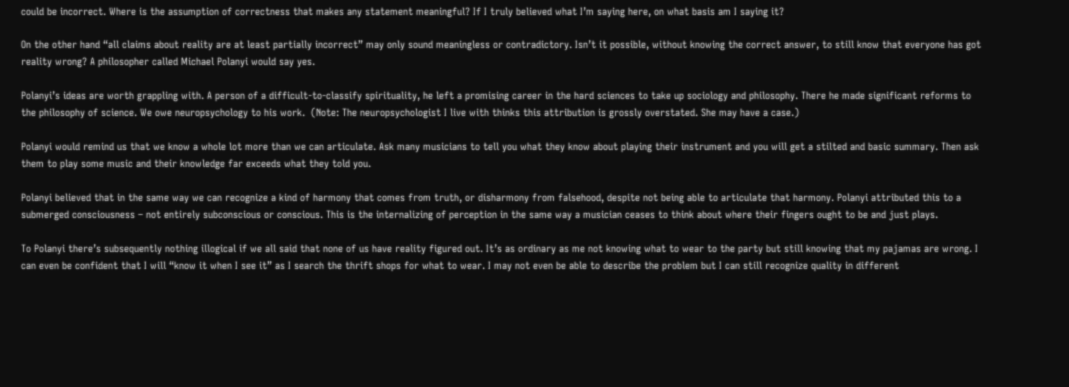could be incorrect. Where is the assumption of correctness that makes any statement meaningful? If I truly believed what I’m saying here, on what basis am I saying it?

On the other hand “all claims about reality are at least partially incorrect” may only sound meaningless or contradictory. Isn’t it possible, without knowing the correct answer, to still know that everyone has got reality wrong? A philosopher called Michael Polanyi would say yes.

Polanyi’s ideas are worth grappling with. A person of a difficult-to-classify spirituality, he left a promising career in the hard sciences to take up sociology and philosophy. There he made significant reforms to the philosophy of science. We owe neuropsychology to his work.  (Note: The neuropsychologist I live with thinks this attribution is grossly overstated. She may have a case.)

Polanyi would remind us that we know a whole lot more than we can articulate. Ask many musicians to tell you what they know about playing their instrument and you will get a stilted and basic summary. Then ask them to play some music and their knowledge far exceeds what they told you.

Polanyi believed that in the same way we can recognize a kind of harmony that comes from truth, or disharmony from falsehood, despite not being able to articulate that harmony. Polanyi attributed this to a submerged consciousness – not entirely subconscious or conscious. This is the internalizing of perception in the same way a musician ceases to think about where their fingers ought to be and just plays.

To Polanyi there’s subsequently nothing illogical if we all said that none of us have reality figured out. It’s as ordinary as me not knowing what to wear to the party but still knowing that my pajamas are wrong. I can even be confident that I will “know it when I see it” as I search the thrift shops for what to wear. I may not even be able to describe the problem but I can still recognize quality in different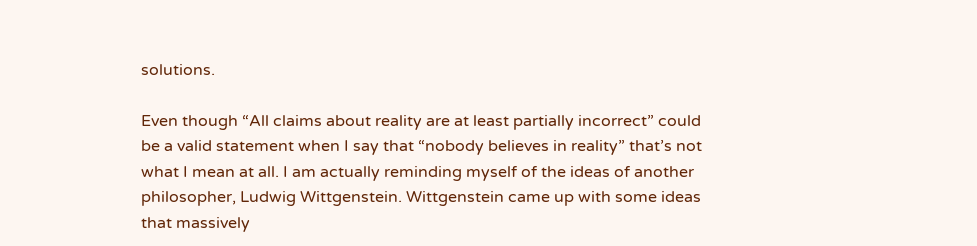solutions.

Even though “All claims about reality are at least partially incorrect” could be a valid statement when I say that “nobody believes in reality” that’s not what I mean at all. I am actually reminding myself of the ideas of another philosopher, Ludwig Wittgenstein. Wittgenstein came up with some ideas that massively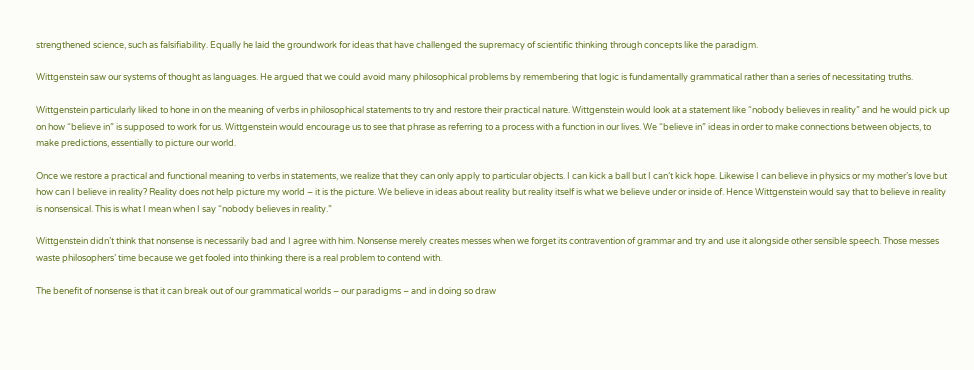strengthened science, such as falsifiability. Equally he laid the groundwork for ideas that have challenged the supremacy of scientific thinking through concepts like the paradigm.

Wittgenstein saw our systems of thought as languages. He argued that we could avoid many philosophical problems by remembering that logic is fundamentally grammatical rather than a series of necessitating truths.

Wittgenstein particularly liked to hone in on the meaning of verbs in philosophical statements to try and restore their practical nature. Wittgenstein would look at a statement like “nobody believes in reality” and he would pick up on how “believe in” is supposed to work for us. Wittgenstein would encourage us to see that phrase as referring to a process with a function in our lives. We “believe in” ideas in order to make connections between objects, to make predictions, essentially to picture our world.

Once we restore a practical and functional meaning to verbs in statements, we realize that they can only apply to particular objects. I can kick a ball but I can’t kick hope. Likewise I can believe in physics or my mother’s love but how can I believe in reality? Reality does not help picture my world – it is the picture. We believe in ideas about reality but reality itself is what we believe under or inside of. Hence Wittgenstein would say that to believe in reality is nonsensical. This is what I mean when I say “nobody believes in reality.”

Wittgenstein didn’t think that nonsense is necessarily bad and I agree with him. Nonsense merely creates messes when we forget its contravention of grammar and try and use it alongside other sensible speech. Those messes waste philosophers’ time because we get fooled into thinking there is a real problem to contend with.

The benefit of nonsense is that it can break out of our grammatical worlds – our paradigms – and in doing so draw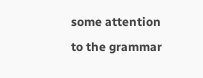some attention to the grammar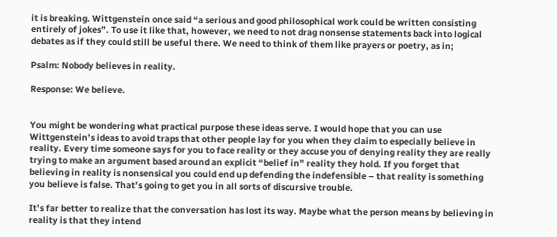it is breaking. Wittgenstein once said “a serious and good philosophical work could be written consisting entirely of jokes”. To use it like that, however, we need to not drag nonsense statements back into logical debates as if they could still be useful there. We need to think of them like prayers or poetry, as in;

Psalm: Nobody believes in reality.

Response: We believe.


You might be wondering what practical purpose these ideas serve. I would hope that you can use Wittgenstein’s ideas to avoid traps that other people lay for you when they claim to especially believe in reality. Every time someone says for you to face reality or they accuse you of denying reality they are really trying to make an argument based around an explicit “belief in” reality they hold. If you forget that believing in reality is nonsensical you could end up defending the indefensible – that reality is something you believe is false. That’s going to get you in all sorts of discursive trouble.

It’s far better to realize that the conversation has lost its way. Maybe what the person means by believing in reality is that they intend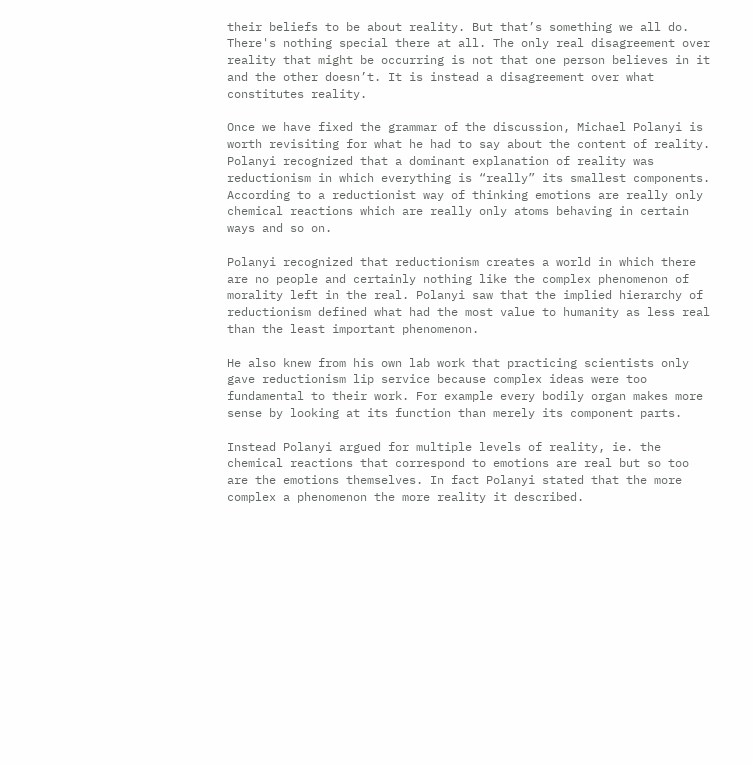their beliefs to be about reality. But that’s something we all do. There's nothing special there at all. The only real disagreement over reality that might be occurring is not that one person believes in it and the other doesn’t. It is instead a disagreement over what constitutes reality.

Once we have fixed the grammar of the discussion, Michael Polanyi is worth revisiting for what he had to say about the content of reality. Polanyi recognized that a dominant explanation of reality was reductionism in which everything is “really” its smallest components. According to a reductionist way of thinking emotions are really only chemical reactions which are really only atoms behaving in certain ways and so on.

Polanyi recognized that reductionism creates a world in which there are no people and certainly nothing like the complex phenomenon of morality left in the real. Polanyi saw that the implied hierarchy of reductionism defined what had the most value to humanity as less real than the least important phenomenon.

He also knew from his own lab work that practicing scientists only gave reductionism lip service because complex ideas were too fundamental to their work. For example every bodily organ makes more sense by looking at its function than merely its component parts.

Instead Polanyi argued for multiple levels of reality, ie. the chemical reactions that correspond to emotions are real but so too are the emotions themselves. In fact Polanyi stated that the more complex a phenomenon the more reality it described.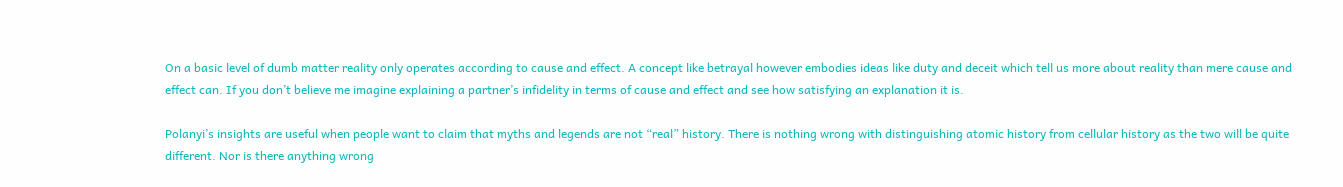On a basic level of dumb matter reality only operates according to cause and effect. A concept like betrayal however embodies ideas like duty and deceit which tell us more about reality than mere cause and effect can. If you don’t believe me imagine explaining a partner’s infidelity in terms of cause and effect and see how satisfying an explanation it is.

Polanyi’s insights are useful when people want to claim that myths and legends are not “real” history. There is nothing wrong with distinguishing atomic history from cellular history as the two will be quite different. Nor is there anything wrong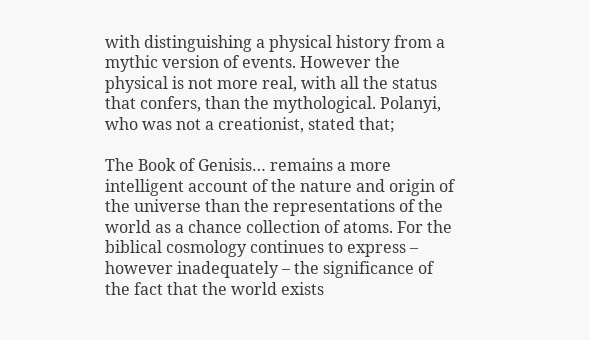with distinguishing a physical history from a mythic version of events. However the physical is not more real, with all the status that confers, than the mythological. Polanyi, who was not a creationist, stated that;

The Book of Genisis… remains a more intelligent account of the nature and origin of the universe than the representations of the world as a chance collection of atoms. For the biblical cosmology continues to express – however inadequately – the significance of the fact that the world exists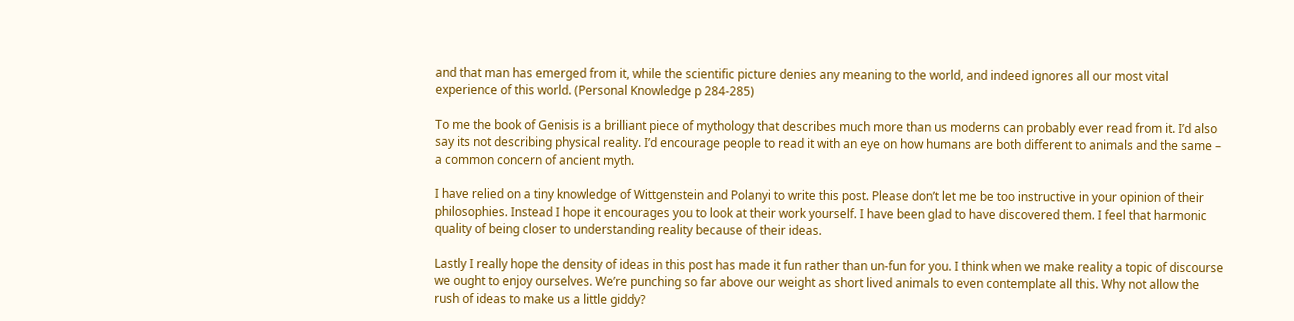and that man has emerged from it, while the scientific picture denies any meaning to the world, and indeed ignores all our most vital experience of this world. (Personal Knowledge p 284-285)

To me the book of Genisis is a brilliant piece of mythology that describes much more than us moderns can probably ever read from it. I’d also say its not describing physical reality. I’d encourage people to read it with an eye on how humans are both different to animals and the same – a common concern of ancient myth.

I have relied on a tiny knowledge of Wittgenstein and Polanyi to write this post. Please don’t let me be too instructive in your opinion of their philosophies. Instead I hope it encourages you to look at their work yourself. I have been glad to have discovered them. I feel that harmonic quality of being closer to understanding reality because of their ideas.

Lastly I really hope the density of ideas in this post has made it fun rather than un-fun for you. I think when we make reality a topic of discourse we ought to enjoy ourselves. We’re punching so far above our weight as short lived animals to even contemplate all this. Why not allow the rush of ideas to make us a little giddy?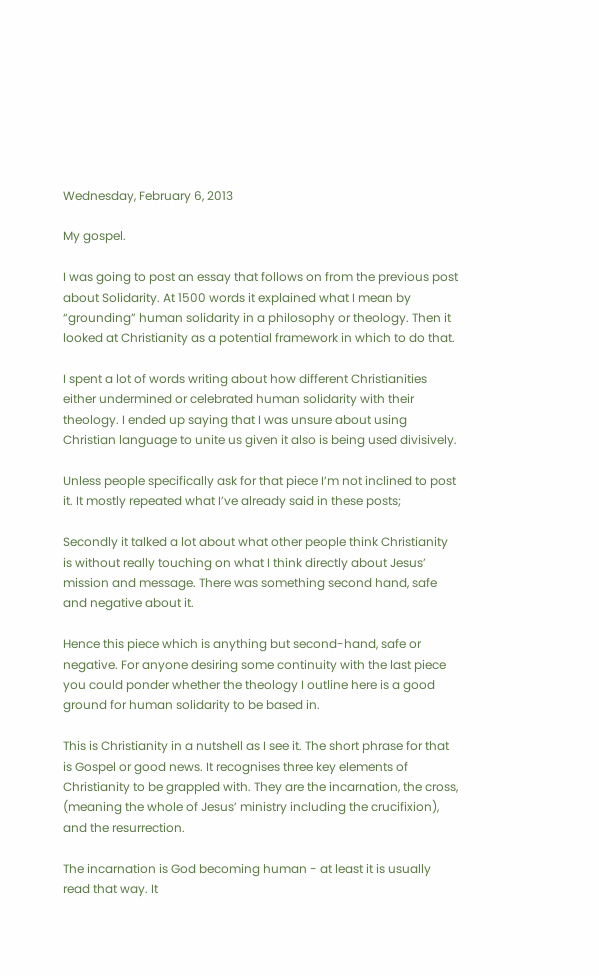Wednesday, February 6, 2013

My gospel.

I was going to post an essay that follows on from the previous post about Solidarity. At 1500 words it explained what I mean by “grounding” human solidarity in a philosophy or theology. Then it looked at Christianity as a potential framework in which to do that.

I spent a lot of words writing about how different Christianities either undermined or celebrated human solidarity with their theology. I ended up saying that I was unsure about using Christian language to unite us given it also is being used divisively.

Unless people specifically ask for that piece I’m not inclined to post it. It mostly repeated what I’ve already said in these posts;

Secondly it talked a lot about what other people think Christianity is without really touching on what I think directly about Jesus’ mission and message. There was something second hand, safe and negative about it.

Hence this piece which is anything but second-hand, safe or negative. For anyone desiring some continuity with the last piece you could ponder whether the theology I outline here is a good ground for human solidarity to be based in.

This is Christianity in a nutshell as I see it. The short phrase for that is Gospel or good news. It recognises three key elements of Christianity to be grappled with. They are the incarnation, the cross, (meaning the whole of Jesus’ ministry including the crucifixion), and the resurrection.

The incarnation is God becoming human - at least it is usually read that way. It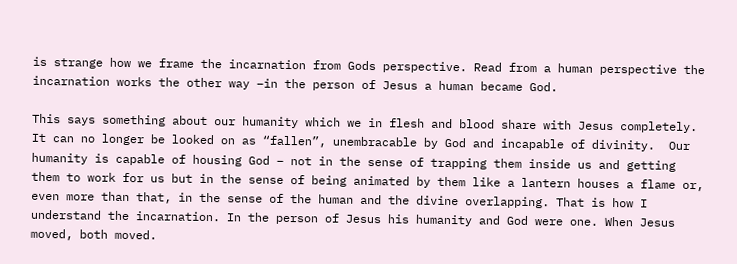is strange how we frame the incarnation from Gods perspective. Read from a human perspective the incarnation works the other way –in the person of Jesus a human became God.

This says something about our humanity which we in flesh and blood share with Jesus completely. It can no longer be looked on as “fallen”, unembracable by God and incapable of divinity.  Our humanity is capable of housing God – not in the sense of trapping them inside us and getting them to work for us but in the sense of being animated by them like a lantern houses a flame or, even more than that, in the sense of the human and the divine overlapping. That is how I understand the incarnation. In the person of Jesus his humanity and God were one. When Jesus moved, both moved.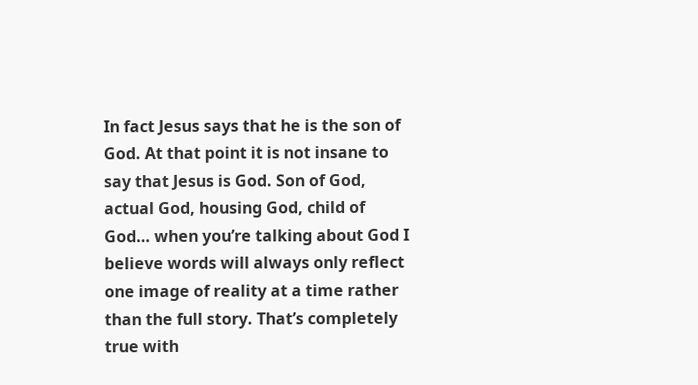In fact Jesus says that he is the son of God. At that point it is not insane to say that Jesus is God. Son of God, actual God, housing God, child of God… when you’re talking about God I believe words will always only reflect one image of reality at a time rather than the full story. That’s completely true with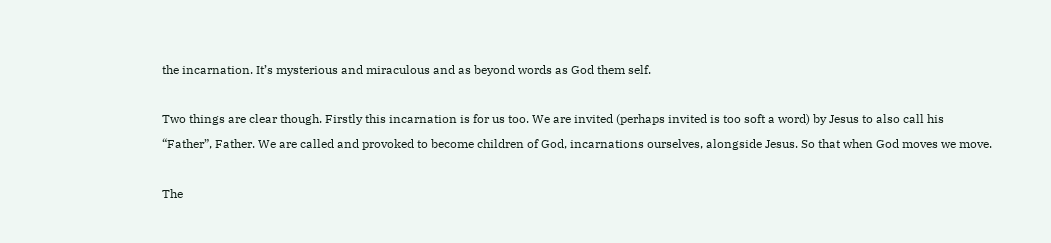the incarnation. It’s mysterious and miraculous and as beyond words as God them self.

Two things are clear though. Firstly this incarnation is for us too. We are invited (perhaps invited is too soft a word) by Jesus to also call his “Father”, Father. We are called and provoked to become children of God, incarnations ourselves, alongside Jesus. So that when God moves we move.

The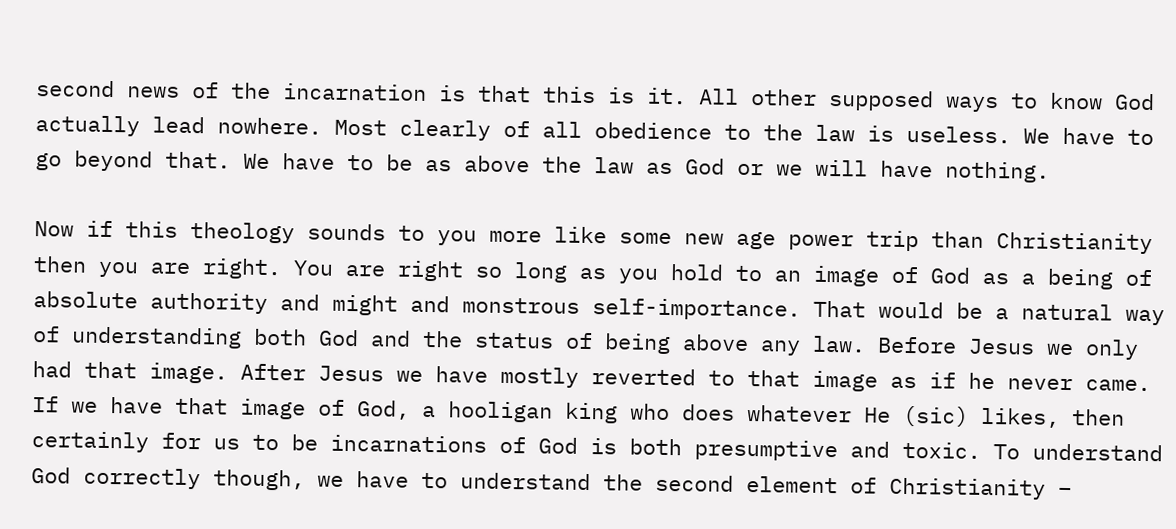second news of the incarnation is that this is it. All other supposed ways to know God actually lead nowhere. Most clearly of all obedience to the law is useless. We have to go beyond that. We have to be as above the law as God or we will have nothing.

Now if this theology sounds to you more like some new age power trip than Christianity then you are right. You are right so long as you hold to an image of God as a being of absolute authority and might and monstrous self-importance. That would be a natural way of understanding both God and the status of being above any law. Before Jesus we only had that image. After Jesus we have mostly reverted to that image as if he never came. If we have that image of God, a hooligan king who does whatever He (sic) likes, then certainly for us to be incarnations of God is both presumptive and toxic. To understand God correctly though, we have to understand the second element of Christianity –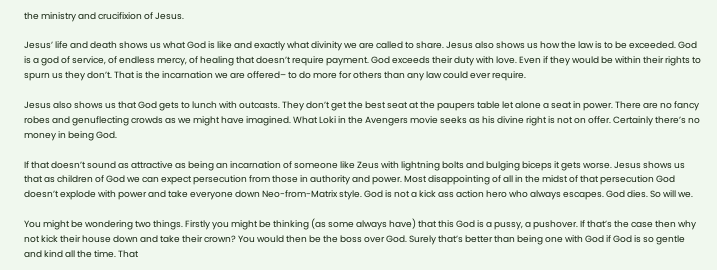the ministry and crucifixion of Jesus.

Jesus’ life and death shows us what God is like and exactly what divinity we are called to share. Jesus also shows us how the law is to be exceeded. God is a god of service, of endless mercy, of healing that doesn’t require payment. God exceeds their duty with love. Even if they would be within their rights to spurn us they don’t. That is the incarnation we are offered– to do more for others than any law could ever require.

Jesus also shows us that God gets to lunch with outcasts. They don’t get the best seat at the paupers table let alone a seat in power. There are no fancy robes and genuflecting crowds as we might have imagined. What Loki in the Avengers movie seeks as his divine right is not on offer. Certainly there’s no money in being God.

If that doesn’t sound as attractive as being an incarnation of someone like Zeus with lightning bolts and bulging biceps it gets worse. Jesus shows us that as children of God we can expect persecution from those in authority and power. Most disappointing of all in the midst of that persecution God doesn’t explode with power and take everyone down Neo-from-Matrix style. God is not a kick ass action hero who always escapes. God dies. So will we.

You might be wondering two things. Firstly you might be thinking (as some always have) that this God is a pussy, a pushover. If that’s the case then why not kick their house down and take their crown? You would then be the boss over God. Surely that’s better than being one with God if God is so gentle and kind all the time. That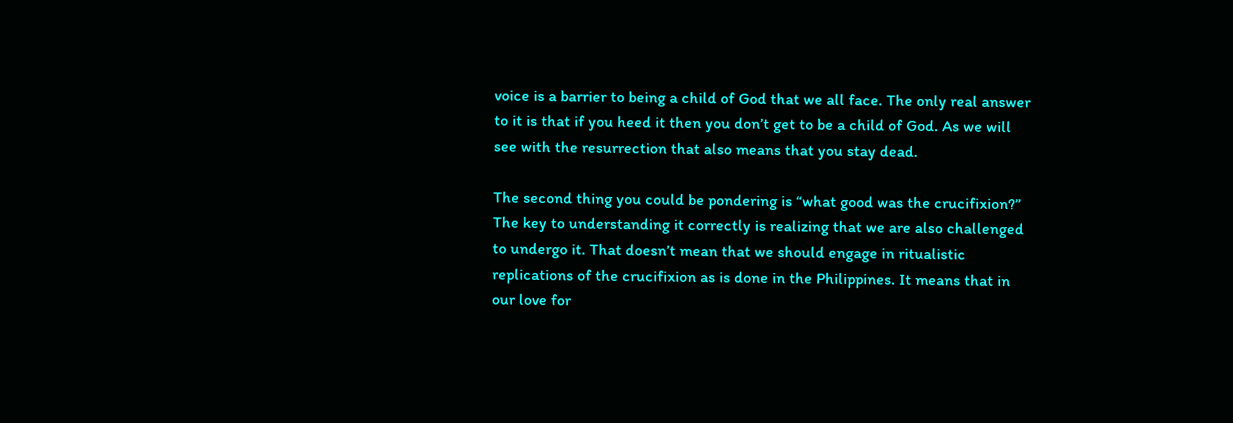voice is a barrier to being a child of God that we all face. The only real answer to it is that if you heed it then you don’t get to be a child of God. As we will see with the resurrection that also means that you stay dead.

The second thing you could be pondering is “what good was the crucifixion?” The key to understanding it correctly is realizing that we are also challenged to undergo it. That doesn’t mean that we should engage in ritualistic replications of the crucifixion as is done in the Philippines. It means that in our love for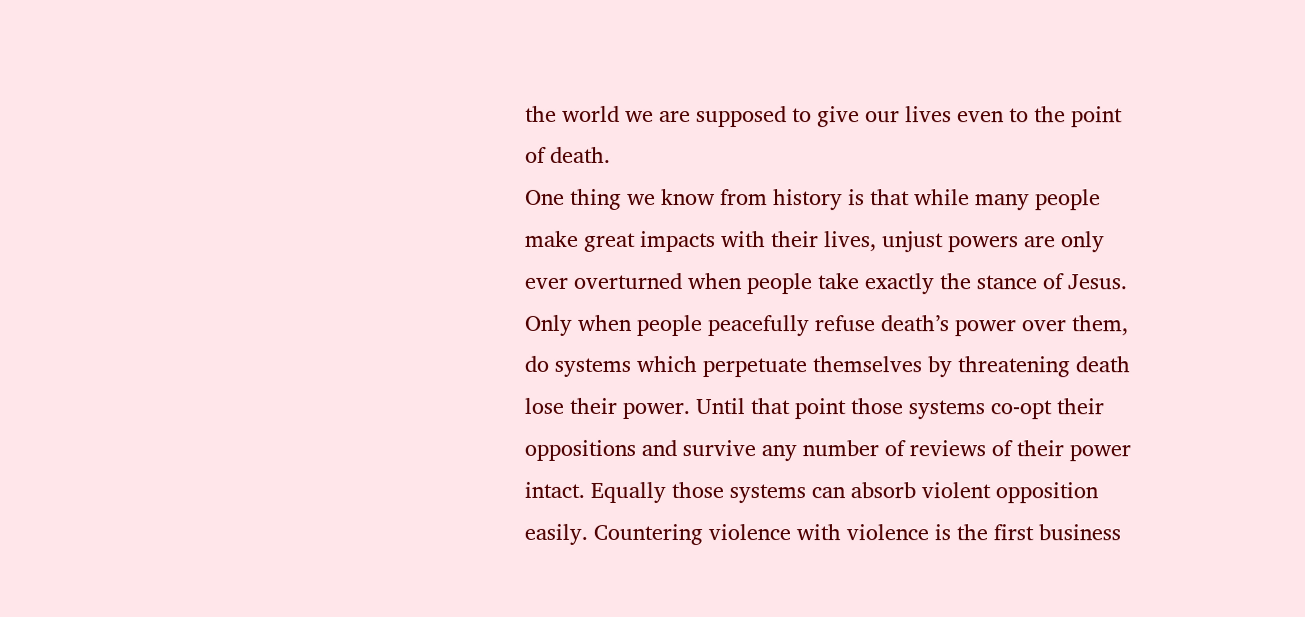the world we are supposed to give our lives even to the point of death.
One thing we know from history is that while many people make great impacts with their lives, unjust powers are only ever overturned when people take exactly the stance of Jesus. Only when people peacefully refuse death’s power over them, do systems which perpetuate themselves by threatening death lose their power. Until that point those systems co-opt their oppositions and survive any number of reviews of their power intact. Equally those systems can absorb violent opposition easily. Countering violence with violence is the first business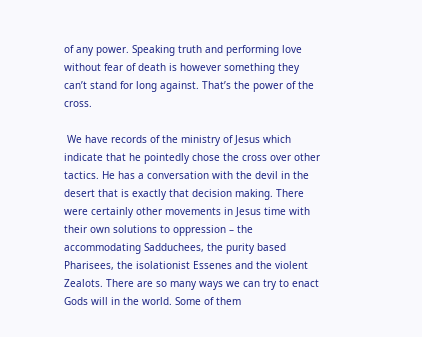of any power. Speaking truth and performing love without fear of death is however something they can’t stand for long against. That’s the power of the cross.

 We have records of the ministry of Jesus which indicate that he pointedly chose the cross over other tactics. He has a conversation with the devil in the desert that is exactly that decision making. There were certainly other movements in Jesus time with their own solutions to oppression – the accommodating Sadduchees, the purity based Pharisees, the isolationist Essenes and the violent Zealots. There are so many ways we can try to enact Gods will in the world. Some of them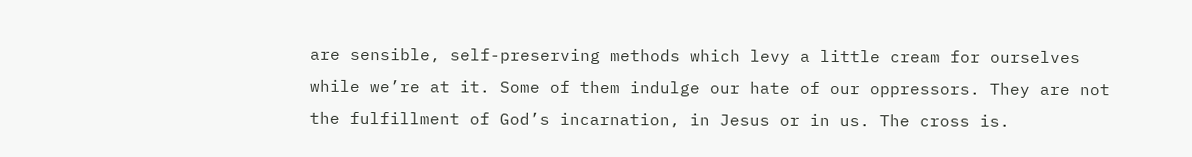are sensible, self-preserving methods which levy a little cream for ourselves while we’re at it. Some of them indulge our hate of our oppressors. They are not the fulfillment of God’s incarnation, in Jesus or in us. The cross is.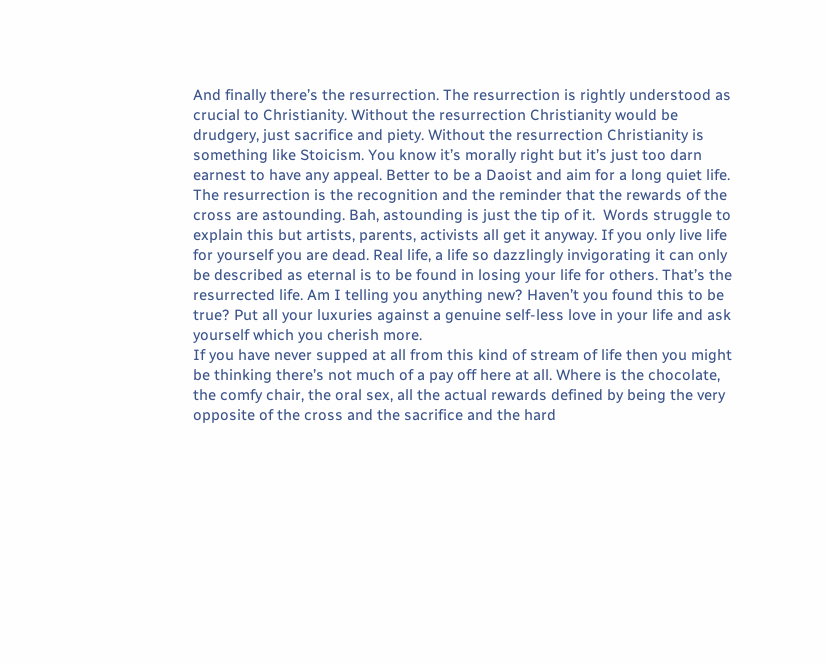And finally there’s the resurrection. The resurrection is rightly understood as crucial to Christianity. Without the resurrection Christianity would be drudgery, just sacrifice and piety. Without the resurrection Christianity is something like Stoicism. You know it’s morally right but it’s just too darn earnest to have any appeal. Better to be a Daoist and aim for a long quiet life.
The resurrection is the recognition and the reminder that the rewards of the cross are astounding. Bah, astounding is just the tip of it.  Words struggle to explain this but artists, parents, activists all get it anyway. If you only live life for yourself you are dead. Real life, a life so dazzlingly invigorating it can only be described as eternal is to be found in losing your life for others. That’s the resurrected life. Am I telling you anything new? Haven’t you found this to be true? Put all your luxuries against a genuine self-less love in your life and ask yourself which you cherish more.
If you have never supped at all from this kind of stream of life then you might be thinking there’s not much of a pay off here at all. Where is the chocolate, the comfy chair, the oral sex, all the actual rewards defined by being the very opposite of the cross and the sacrifice and the hard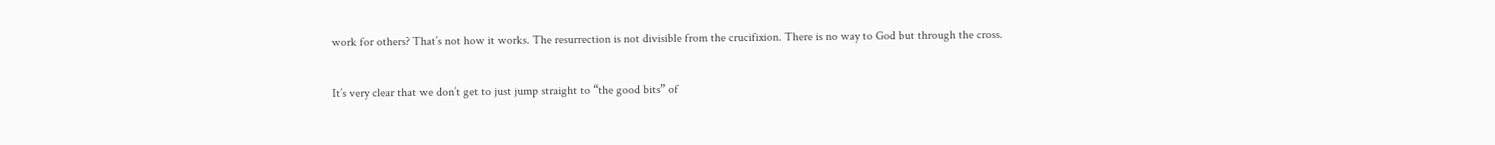work for others? That’s not how it works. The resurrection is not divisible from the crucifixion. There is no way to God but through the cross.

It’s very clear that we don’t get to just jump straight to “the good bits” of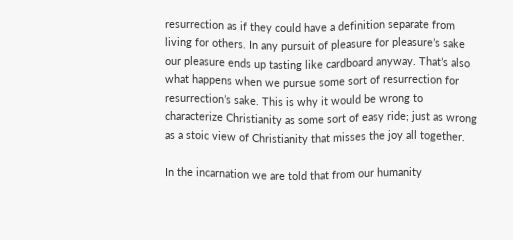resurrection as if they could have a definition separate from living for others. In any pursuit of pleasure for pleasure’s sake our pleasure ends up tasting like cardboard anyway. That’s also what happens when we pursue some sort of resurrection for resurrection’s sake. This is why it would be wrong to characterize Christianity as some sort of easy ride; just as wrong as a stoic view of Christianity that misses the joy all together.

In the incarnation we are told that from our humanity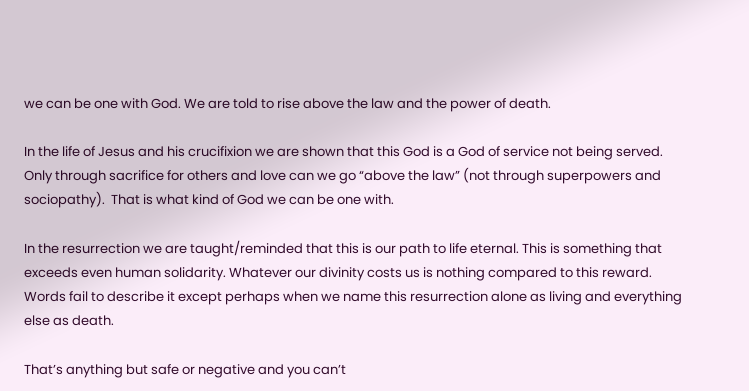we can be one with God. We are told to rise above the law and the power of death.

In the life of Jesus and his crucifixion we are shown that this God is a God of service not being served. Only through sacrifice for others and love can we go “above the law” (not through superpowers and sociopathy).  That is what kind of God we can be one with.

In the resurrection we are taught/reminded that this is our path to life eternal. This is something that exceeds even human solidarity. Whatever our divinity costs us is nothing compared to this reward. Words fail to describe it except perhaps when we name this resurrection alone as living and everything else as death.

That’s anything but safe or negative and you can’t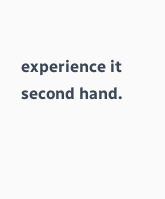experience it second hand.